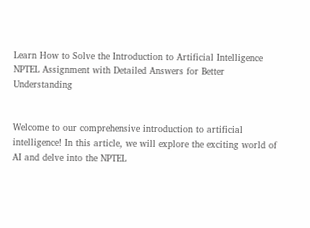Learn How to Solve the Introduction to Artificial Intelligence NPTEL Assignment with Detailed Answers for Better Understanding


Welcome to our comprehensive introduction to artificial intelligence! In this article, we will explore the exciting world of AI and delve into the NPTEL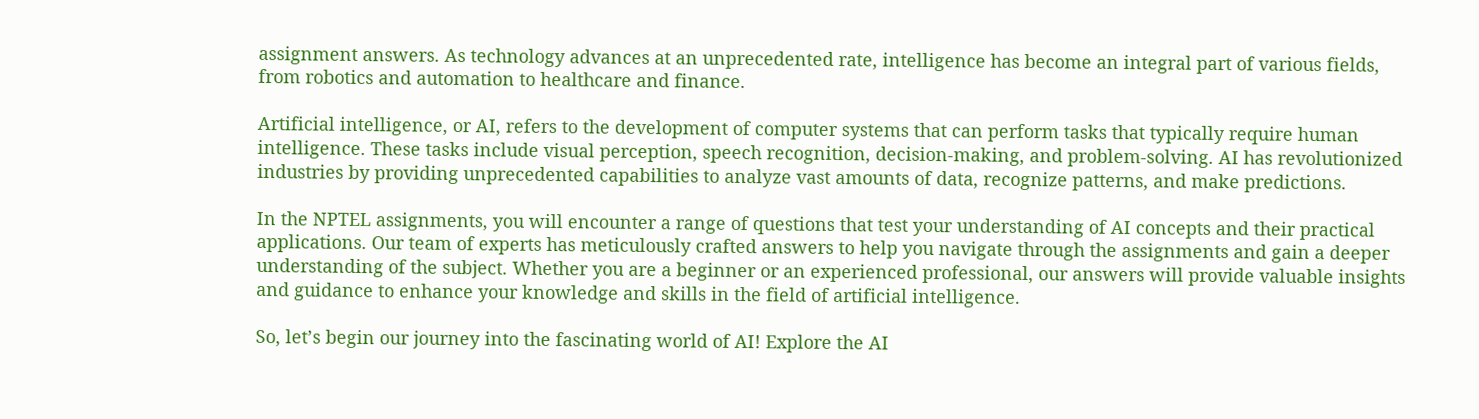assignment answers. As technology advances at an unprecedented rate, intelligence has become an integral part of various fields, from robotics and automation to healthcare and finance.

Artificial intelligence, or AI, refers to the development of computer systems that can perform tasks that typically require human intelligence. These tasks include visual perception, speech recognition, decision-making, and problem-solving. AI has revolutionized industries by providing unprecedented capabilities to analyze vast amounts of data, recognize patterns, and make predictions.

In the NPTEL assignments, you will encounter a range of questions that test your understanding of AI concepts and their practical applications. Our team of experts has meticulously crafted answers to help you navigate through the assignments and gain a deeper understanding of the subject. Whether you are a beginner or an experienced professional, our answers will provide valuable insights and guidance to enhance your knowledge and skills in the field of artificial intelligence.

So, let’s begin our journey into the fascinating world of AI! Explore the AI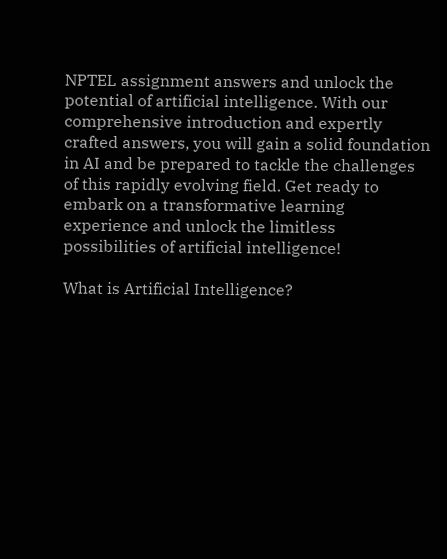NPTEL assignment answers and unlock the potential of artificial intelligence. With our comprehensive introduction and expertly crafted answers, you will gain a solid foundation in AI and be prepared to tackle the challenges of this rapidly evolving field. Get ready to embark on a transformative learning experience and unlock the limitless possibilities of artificial intelligence!

What is Artificial Intelligence?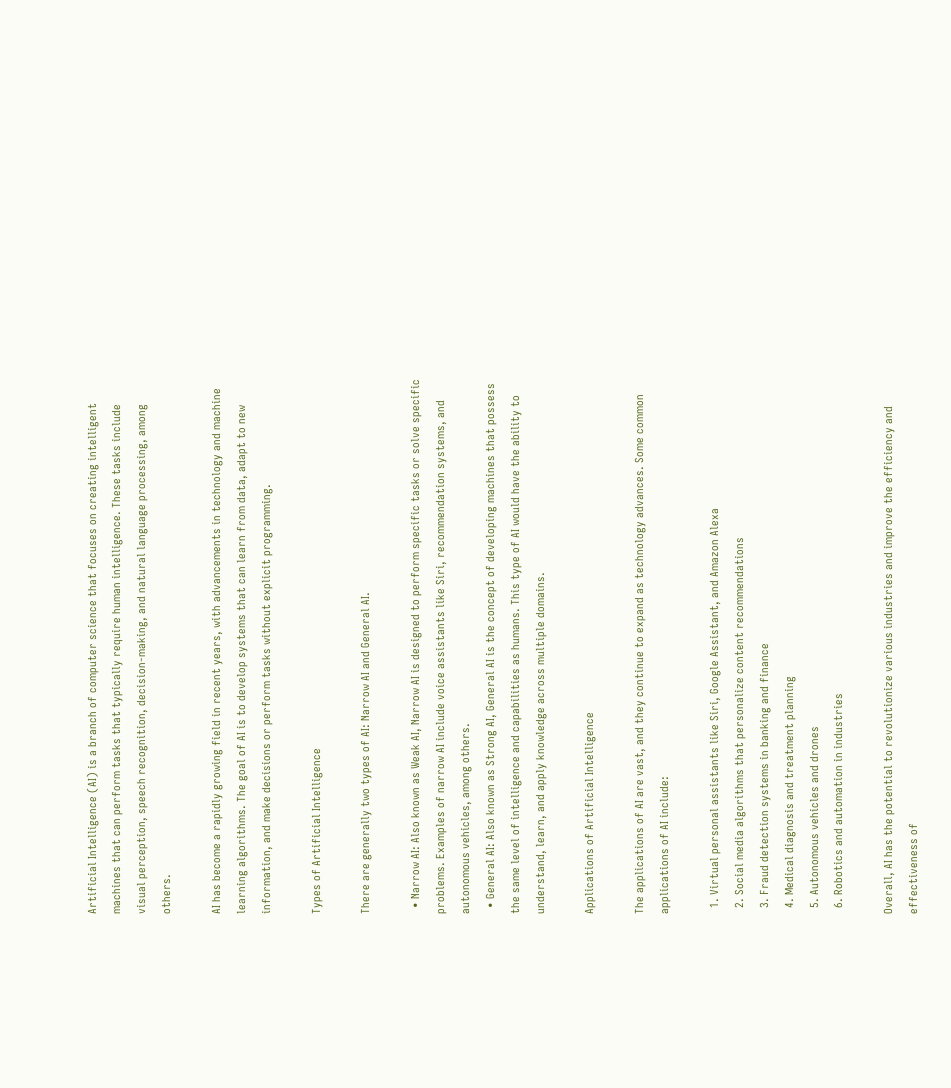Artificial Intelligence (AI) is a branch of computer science that focuses on creating intelligent machines that can perform tasks that typically require human intelligence. These tasks include visual perception, speech recognition, decision-making, and natural language processing, among others.

AI has become a rapidly growing field in recent years, with advancements in technology and machine learning algorithms. The goal of AI is to develop systems that can learn from data, adapt to new information, and make decisions or perform tasks without explicit programming.

Types of Artificial Intelligence

There are generally two types of AI: Narrow AI and General AI.

  • Narrow AI: Also known as Weak AI, Narrow AI is designed to perform specific tasks or solve specific problems. Examples of narrow AI include voice assistants like Siri, recommendation systems, and autonomous vehicles, among others.
  • General AI: Also known as Strong AI, General AI is the concept of developing machines that possess the same level of intelligence and capabilities as humans. This type of AI would have the ability to understand, learn, and apply knowledge across multiple domains.

Applications of Artificial Intelligence

The applications of AI are vast, and they continue to expand as technology advances. Some common applications of AI include:

  1. Virtual personal assistants like Siri, Google Assistant, and Amazon Alexa
  2. Social media algorithms that personalize content recommendations
  3. Fraud detection systems in banking and finance
  4. Medical diagnosis and treatment planning
  5. Autonomous vehicles and drones
  6. Robotics and automation in industries

Overall, AI has the potential to revolutionize various industries and improve the efficiency and effectiveness of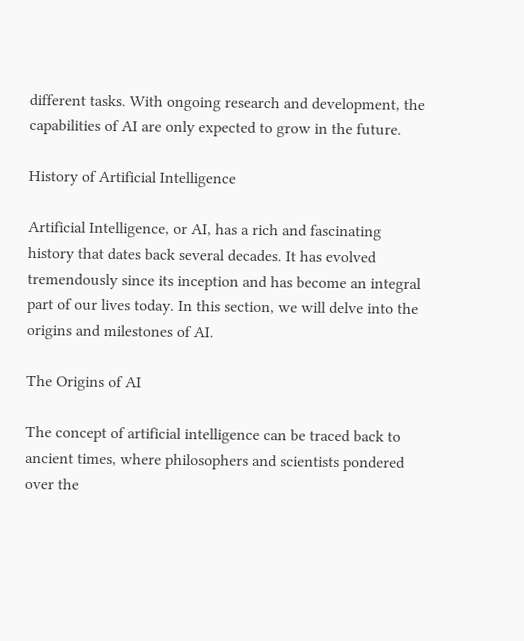different tasks. With ongoing research and development, the capabilities of AI are only expected to grow in the future.

History of Artificial Intelligence

Artificial Intelligence, or AI, has a rich and fascinating history that dates back several decades. It has evolved tremendously since its inception and has become an integral part of our lives today. In this section, we will delve into the origins and milestones of AI.

The Origins of AI

The concept of artificial intelligence can be traced back to ancient times, where philosophers and scientists pondered over the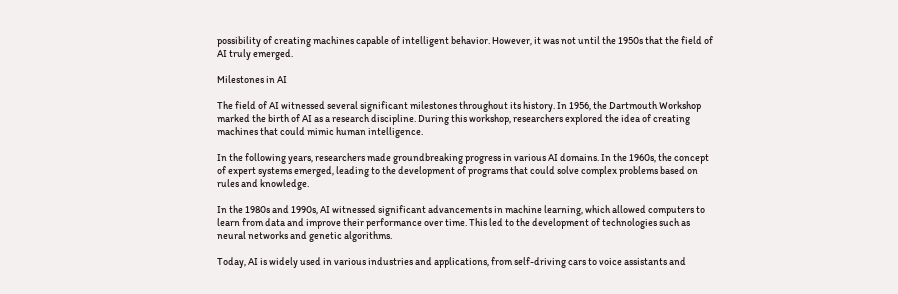possibility of creating machines capable of intelligent behavior. However, it was not until the 1950s that the field of AI truly emerged.

Milestones in AI

The field of AI witnessed several significant milestones throughout its history. In 1956, the Dartmouth Workshop marked the birth of AI as a research discipline. During this workshop, researchers explored the idea of creating machines that could mimic human intelligence.

In the following years, researchers made groundbreaking progress in various AI domains. In the 1960s, the concept of expert systems emerged, leading to the development of programs that could solve complex problems based on rules and knowledge.

In the 1980s and 1990s, AI witnessed significant advancements in machine learning, which allowed computers to learn from data and improve their performance over time. This led to the development of technologies such as neural networks and genetic algorithms.

Today, AI is widely used in various industries and applications, from self-driving cars to voice assistants and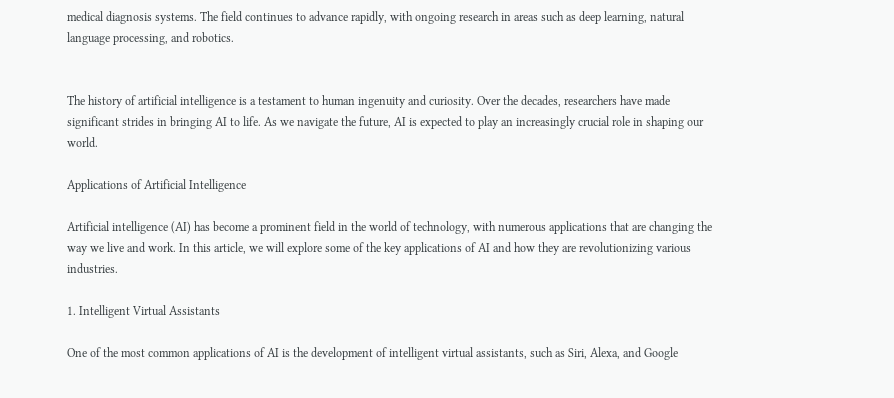medical diagnosis systems. The field continues to advance rapidly, with ongoing research in areas such as deep learning, natural language processing, and robotics.


The history of artificial intelligence is a testament to human ingenuity and curiosity. Over the decades, researchers have made significant strides in bringing AI to life. As we navigate the future, AI is expected to play an increasingly crucial role in shaping our world.

Applications of Artificial Intelligence

Artificial intelligence (AI) has become a prominent field in the world of technology, with numerous applications that are changing the way we live and work. In this article, we will explore some of the key applications of AI and how they are revolutionizing various industries.

1. Intelligent Virtual Assistants

One of the most common applications of AI is the development of intelligent virtual assistants, such as Siri, Alexa, and Google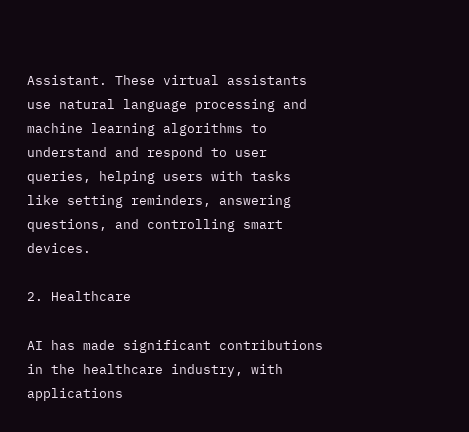Assistant. These virtual assistants use natural language processing and machine learning algorithms to understand and respond to user queries, helping users with tasks like setting reminders, answering questions, and controlling smart devices.

2. Healthcare

AI has made significant contributions in the healthcare industry, with applications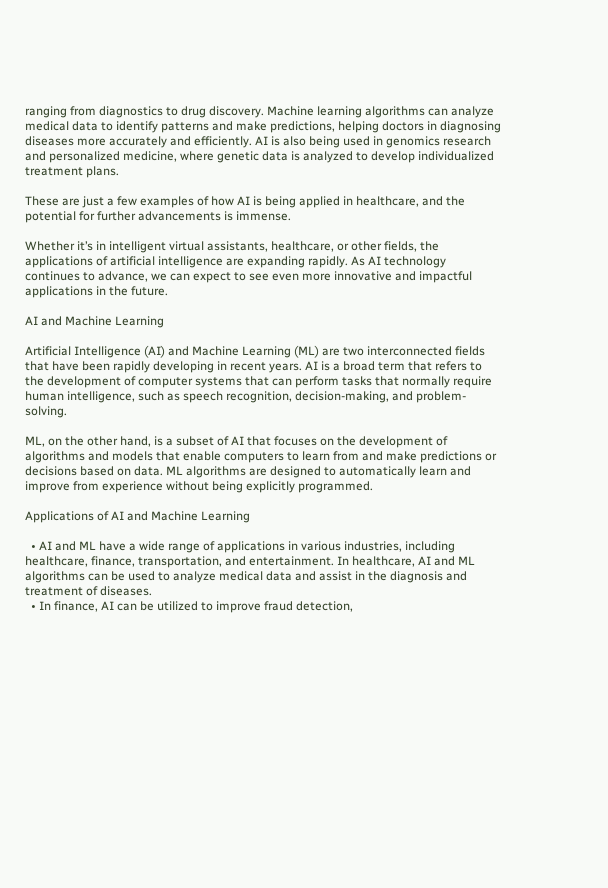ranging from diagnostics to drug discovery. Machine learning algorithms can analyze medical data to identify patterns and make predictions, helping doctors in diagnosing diseases more accurately and efficiently. AI is also being used in genomics research and personalized medicine, where genetic data is analyzed to develop individualized treatment plans.

These are just a few examples of how AI is being applied in healthcare, and the potential for further advancements is immense.

Whether it’s in intelligent virtual assistants, healthcare, or other fields, the applications of artificial intelligence are expanding rapidly. As AI technology continues to advance, we can expect to see even more innovative and impactful applications in the future.

AI and Machine Learning

Artificial Intelligence (AI) and Machine Learning (ML) are two interconnected fields that have been rapidly developing in recent years. AI is a broad term that refers to the development of computer systems that can perform tasks that normally require human intelligence, such as speech recognition, decision-making, and problem-solving.

ML, on the other hand, is a subset of AI that focuses on the development of algorithms and models that enable computers to learn from and make predictions or decisions based on data. ML algorithms are designed to automatically learn and improve from experience without being explicitly programmed.

Applications of AI and Machine Learning

  • AI and ML have a wide range of applications in various industries, including healthcare, finance, transportation, and entertainment. In healthcare, AI and ML algorithms can be used to analyze medical data and assist in the diagnosis and treatment of diseases.
  • In finance, AI can be utilized to improve fraud detection,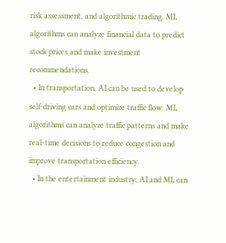risk assessment, and algorithmic trading. ML algorithms can analyze financial data to predict stock prices and make investment recommendations.
  • In transportation, AI can be used to develop self-driving cars and optimize traffic flow. ML algorithms can analyze traffic patterns and make real-time decisions to reduce congestion and improve transportation efficiency.
  • In the entertainment industry, AI and ML can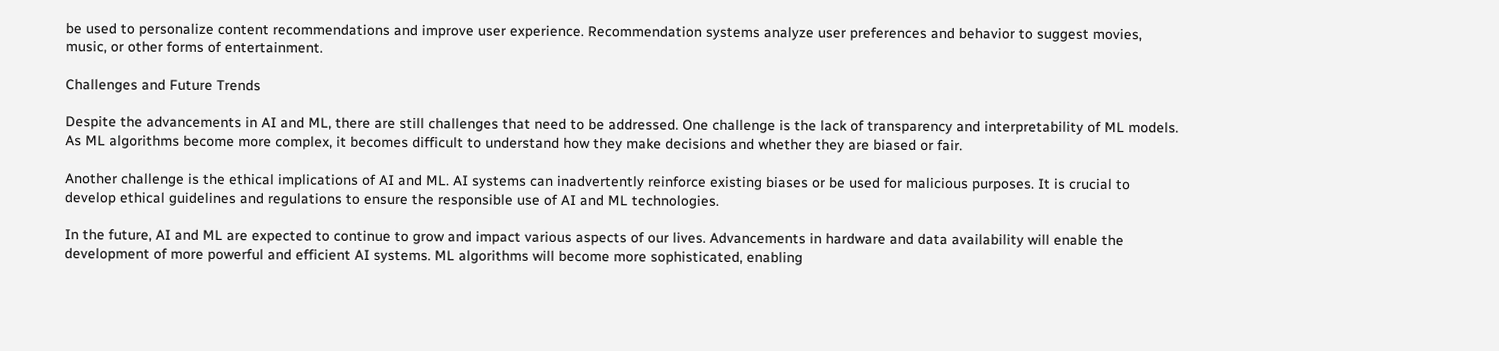be used to personalize content recommendations and improve user experience. Recommendation systems analyze user preferences and behavior to suggest movies, music, or other forms of entertainment.

Challenges and Future Trends

Despite the advancements in AI and ML, there are still challenges that need to be addressed. One challenge is the lack of transparency and interpretability of ML models. As ML algorithms become more complex, it becomes difficult to understand how they make decisions and whether they are biased or fair.

Another challenge is the ethical implications of AI and ML. AI systems can inadvertently reinforce existing biases or be used for malicious purposes. It is crucial to develop ethical guidelines and regulations to ensure the responsible use of AI and ML technologies.

In the future, AI and ML are expected to continue to grow and impact various aspects of our lives. Advancements in hardware and data availability will enable the development of more powerful and efficient AI systems. ML algorithms will become more sophisticated, enabling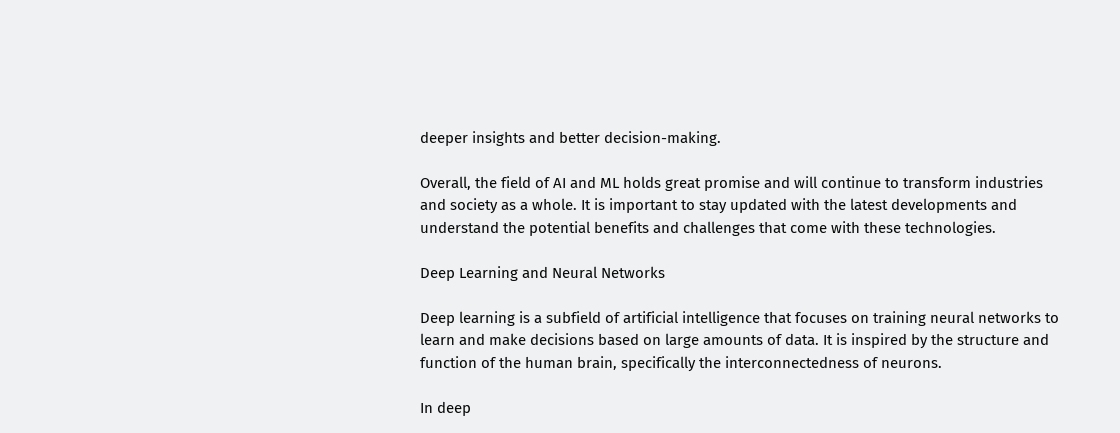deeper insights and better decision-making.

Overall, the field of AI and ML holds great promise and will continue to transform industries and society as a whole. It is important to stay updated with the latest developments and understand the potential benefits and challenges that come with these technologies.

Deep Learning and Neural Networks

Deep learning is a subfield of artificial intelligence that focuses on training neural networks to learn and make decisions based on large amounts of data. It is inspired by the structure and function of the human brain, specifically the interconnectedness of neurons.

In deep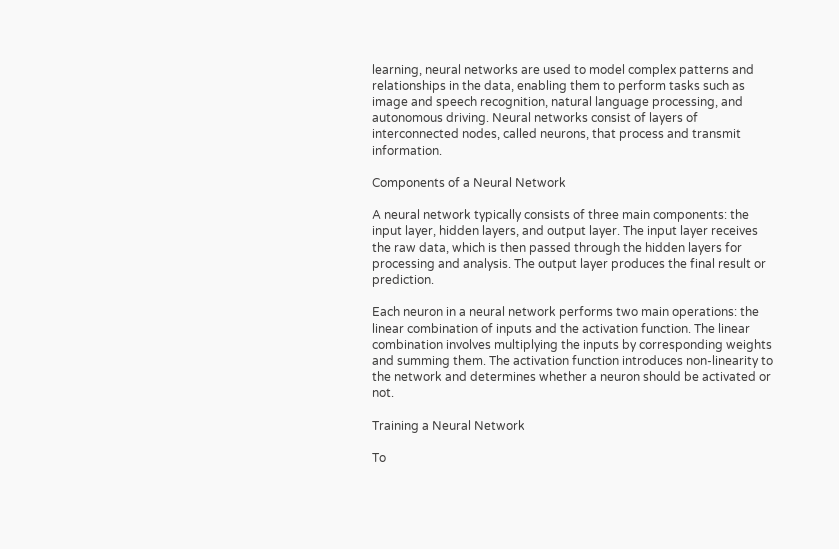learning, neural networks are used to model complex patterns and relationships in the data, enabling them to perform tasks such as image and speech recognition, natural language processing, and autonomous driving. Neural networks consist of layers of interconnected nodes, called neurons, that process and transmit information.

Components of a Neural Network

A neural network typically consists of three main components: the input layer, hidden layers, and output layer. The input layer receives the raw data, which is then passed through the hidden layers for processing and analysis. The output layer produces the final result or prediction.

Each neuron in a neural network performs two main operations: the linear combination of inputs and the activation function. The linear combination involves multiplying the inputs by corresponding weights and summing them. The activation function introduces non-linearity to the network and determines whether a neuron should be activated or not.

Training a Neural Network

To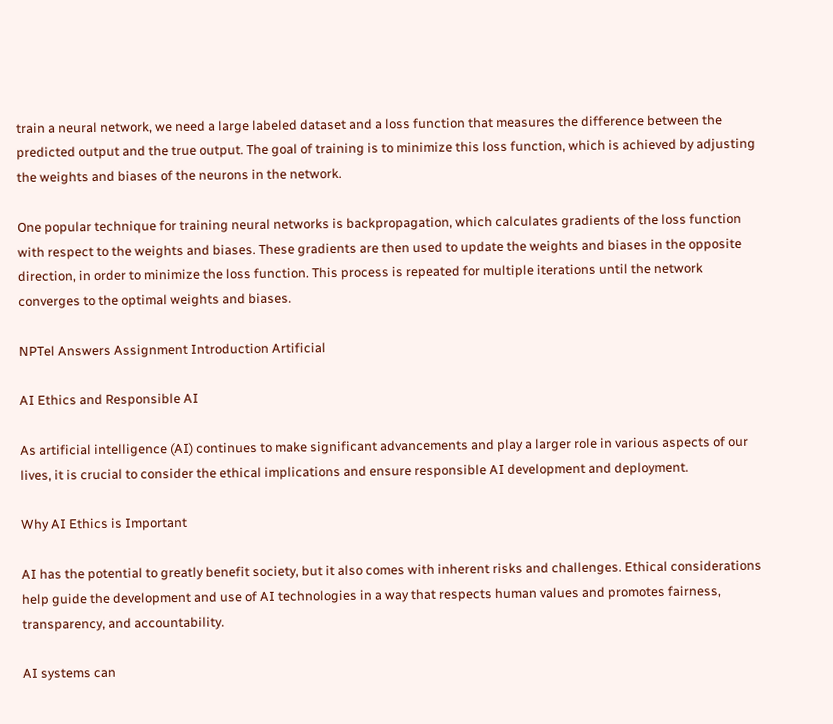train a neural network, we need a large labeled dataset and a loss function that measures the difference between the predicted output and the true output. The goal of training is to minimize this loss function, which is achieved by adjusting the weights and biases of the neurons in the network.

One popular technique for training neural networks is backpropagation, which calculates gradients of the loss function with respect to the weights and biases. These gradients are then used to update the weights and biases in the opposite direction, in order to minimize the loss function. This process is repeated for multiple iterations until the network converges to the optimal weights and biases.

NPTel Answers Assignment Introduction Artificial

AI Ethics and Responsible AI

As artificial intelligence (AI) continues to make significant advancements and play a larger role in various aspects of our lives, it is crucial to consider the ethical implications and ensure responsible AI development and deployment.

Why AI Ethics is Important

AI has the potential to greatly benefit society, but it also comes with inherent risks and challenges. Ethical considerations help guide the development and use of AI technologies in a way that respects human values and promotes fairness, transparency, and accountability.

AI systems can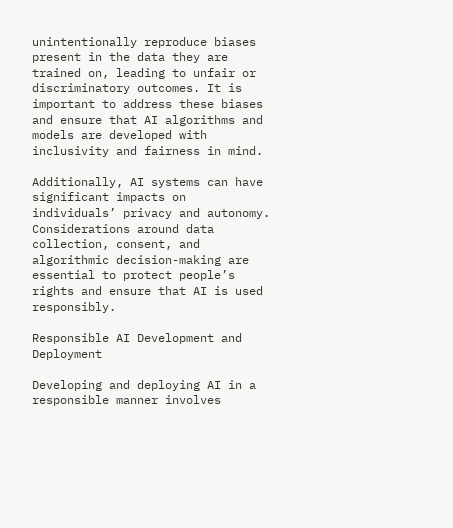unintentionally reproduce biases present in the data they are trained on, leading to unfair or discriminatory outcomes. It is important to address these biases and ensure that AI algorithms and models are developed with inclusivity and fairness in mind.

Additionally, AI systems can have significant impacts on individuals’ privacy and autonomy. Considerations around data collection, consent, and algorithmic decision-making are essential to protect people’s rights and ensure that AI is used responsibly.

Responsible AI Development and Deployment

Developing and deploying AI in a responsible manner involves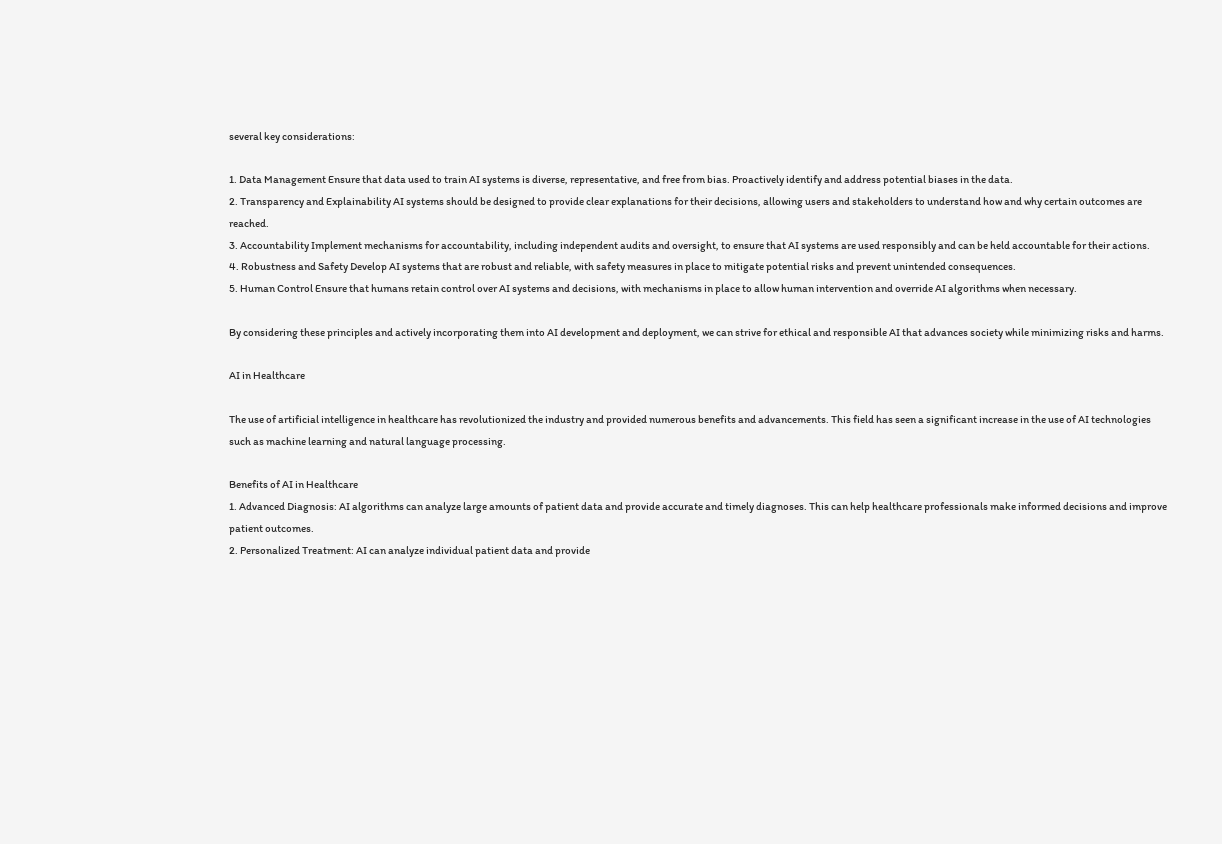several key considerations:

1. Data Management Ensure that data used to train AI systems is diverse, representative, and free from bias. Proactively identify and address potential biases in the data.
2. Transparency and Explainability AI systems should be designed to provide clear explanations for their decisions, allowing users and stakeholders to understand how and why certain outcomes are reached.
3. Accountability Implement mechanisms for accountability, including independent audits and oversight, to ensure that AI systems are used responsibly and can be held accountable for their actions.
4. Robustness and Safety Develop AI systems that are robust and reliable, with safety measures in place to mitigate potential risks and prevent unintended consequences.
5. Human Control Ensure that humans retain control over AI systems and decisions, with mechanisms in place to allow human intervention and override AI algorithms when necessary.

By considering these principles and actively incorporating them into AI development and deployment, we can strive for ethical and responsible AI that advances society while minimizing risks and harms.

AI in Healthcare

The use of artificial intelligence in healthcare has revolutionized the industry and provided numerous benefits and advancements. This field has seen a significant increase in the use of AI technologies such as machine learning and natural language processing.

Benefits of AI in Healthcare
1. Advanced Diagnosis: AI algorithms can analyze large amounts of patient data and provide accurate and timely diagnoses. This can help healthcare professionals make informed decisions and improve patient outcomes.
2. Personalized Treatment: AI can analyze individual patient data and provide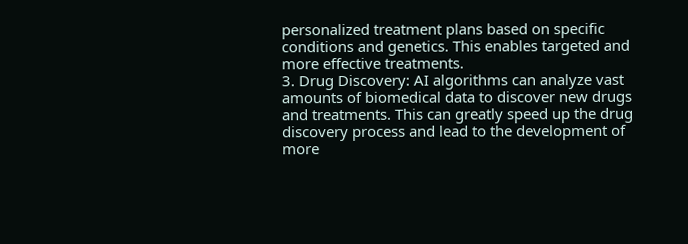personalized treatment plans based on specific conditions and genetics. This enables targeted and more effective treatments.
3. Drug Discovery: AI algorithms can analyze vast amounts of biomedical data to discover new drugs and treatments. This can greatly speed up the drug discovery process and lead to the development of more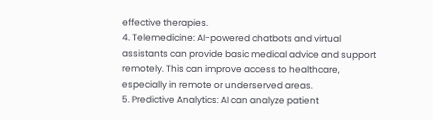effective therapies.
4. Telemedicine: AI-powered chatbots and virtual assistants can provide basic medical advice and support remotely. This can improve access to healthcare, especially in remote or underserved areas.
5. Predictive Analytics: AI can analyze patient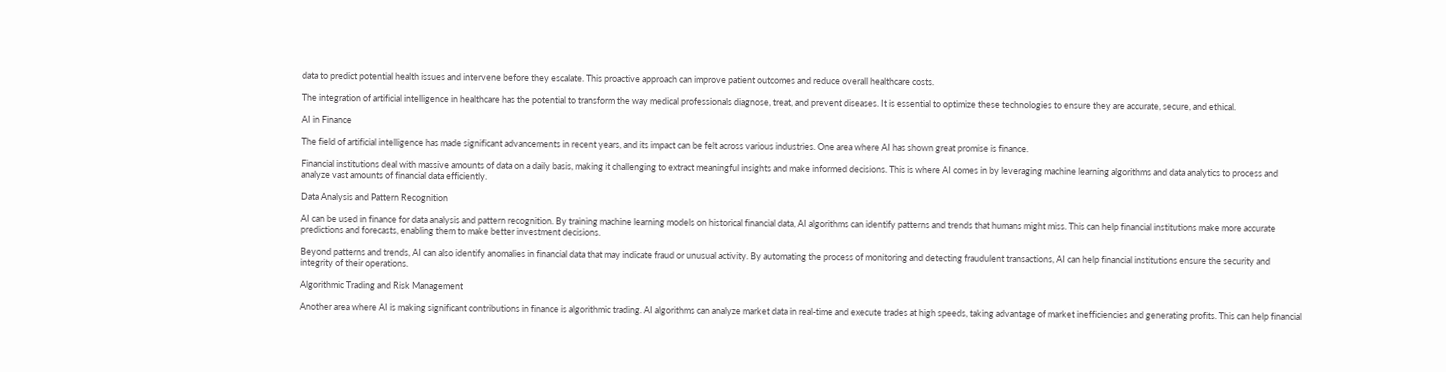data to predict potential health issues and intervene before they escalate. This proactive approach can improve patient outcomes and reduce overall healthcare costs.

The integration of artificial intelligence in healthcare has the potential to transform the way medical professionals diagnose, treat, and prevent diseases. It is essential to optimize these technologies to ensure they are accurate, secure, and ethical.

AI in Finance

The field of artificial intelligence has made significant advancements in recent years, and its impact can be felt across various industries. One area where AI has shown great promise is finance.

Financial institutions deal with massive amounts of data on a daily basis, making it challenging to extract meaningful insights and make informed decisions. This is where AI comes in by leveraging machine learning algorithms and data analytics to process and analyze vast amounts of financial data efficiently.

Data Analysis and Pattern Recognition

AI can be used in finance for data analysis and pattern recognition. By training machine learning models on historical financial data, AI algorithms can identify patterns and trends that humans might miss. This can help financial institutions make more accurate predictions and forecasts, enabling them to make better investment decisions.

Beyond patterns and trends, AI can also identify anomalies in financial data that may indicate fraud or unusual activity. By automating the process of monitoring and detecting fraudulent transactions, AI can help financial institutions ensure the security and integrity of their operations.

Algorithmic Trading and Risk Management

Another area where AI is making significant contributions in finance is algorithmic trading. AI algorithms can analyze market data in real-time and execute trades at high speeds, taking advantage of market inefficiencies and generating profits. This can help financial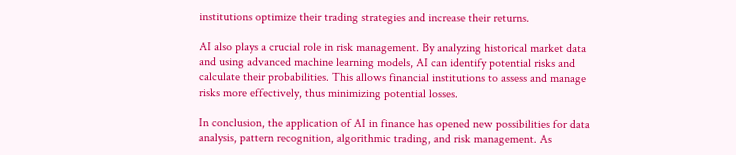institutions optimize their trading strategies and increase their returns.

AI also plays a crucial role in risk management. By analyzing historical market data and using advanced machine learning models, AI can identify potential risks and calculate their probabilities. This allows financial institutions to assess and manage risks more effectively, thus minimizing potential losses.

In conclusion, the application of AI in finance has opened new possibilities for data analysis, pattern recognition, algorithmic trading, and risk management. As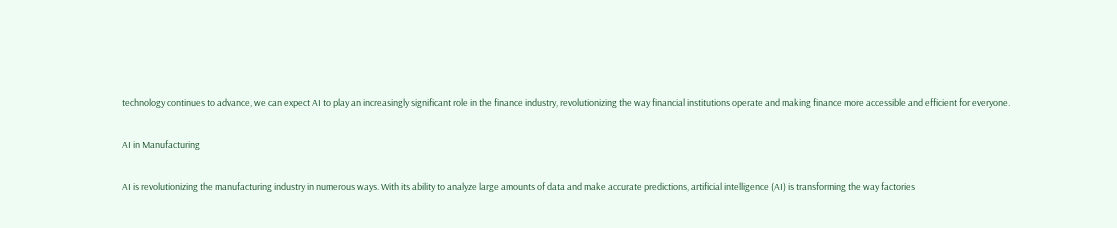technology continues to advance, we can expect AI to play an increasingly significant role in the finance industry, revolutionizing the way financial institutions operate and making finance more accessible and efficient for everyone.

AI in Manufacturing

AI is revolutionizing the manufacturing industry in numerous ways. With its ability to analyze large amounts of data and make accurate predictions, artificial intelligence (AI) is transforming the way factories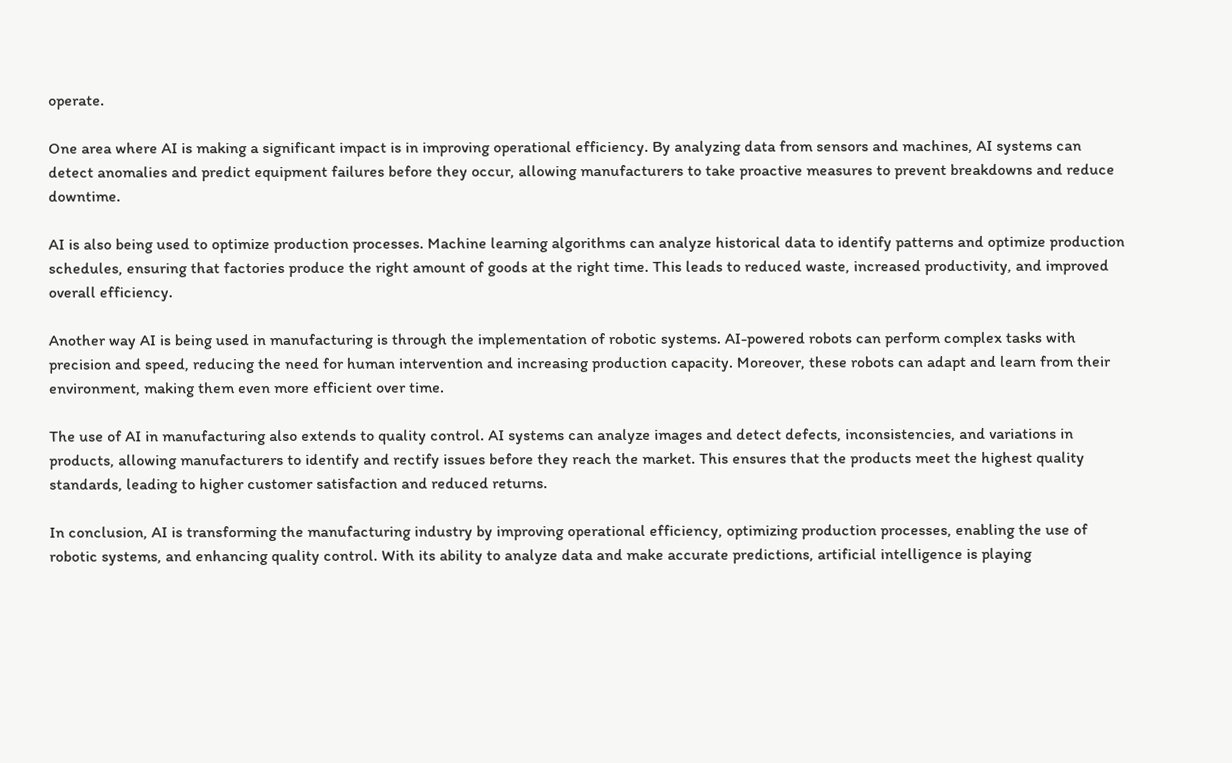operate.

One area where AI is making a significant impact is in improving operational efficiency. By analyzing data from sensors and machines, AI systems can detect anomalies and predict equipment failures before they occur, allowing manufacturers to take proactive measures to prevent breakdowns and reduce downtime.

AI is also being used to optimize production processes. Machine learning algorithms can analyze historical data to identify patterns and optimize production schedules, ensuring that factories produce the right amount of goods at the right time. This leads to reduced waste, increased productivity, and improved overall efficiency.

Another way AI is being used in manufacturing is through the implementation of robotic systems. AI-powered robots can perform complex tasks with precision and speed, reducing the need for human intervention and increasing production capacity. Moreover, these robots can adapt and learn from their environment, making them even more efficient over time.

The use of AI in manufacturing also extends to quality control. AI systems can analyze images and detect defects, inconsistencies, and variations in products, allowing manufacturers to identify and rectify issues before they reach the market. This ensures that the products meet the highest quality standards, leading to higher customer satisfaction and reduced returns.

In conclusion, AI is transforming the manufacturing industry by improving operational efficiency, optimizing production processes, enabling the use of robotic systems, and enhancing quality control. With its ability to analyze data and make accurate predictions, artificial intelligence is playing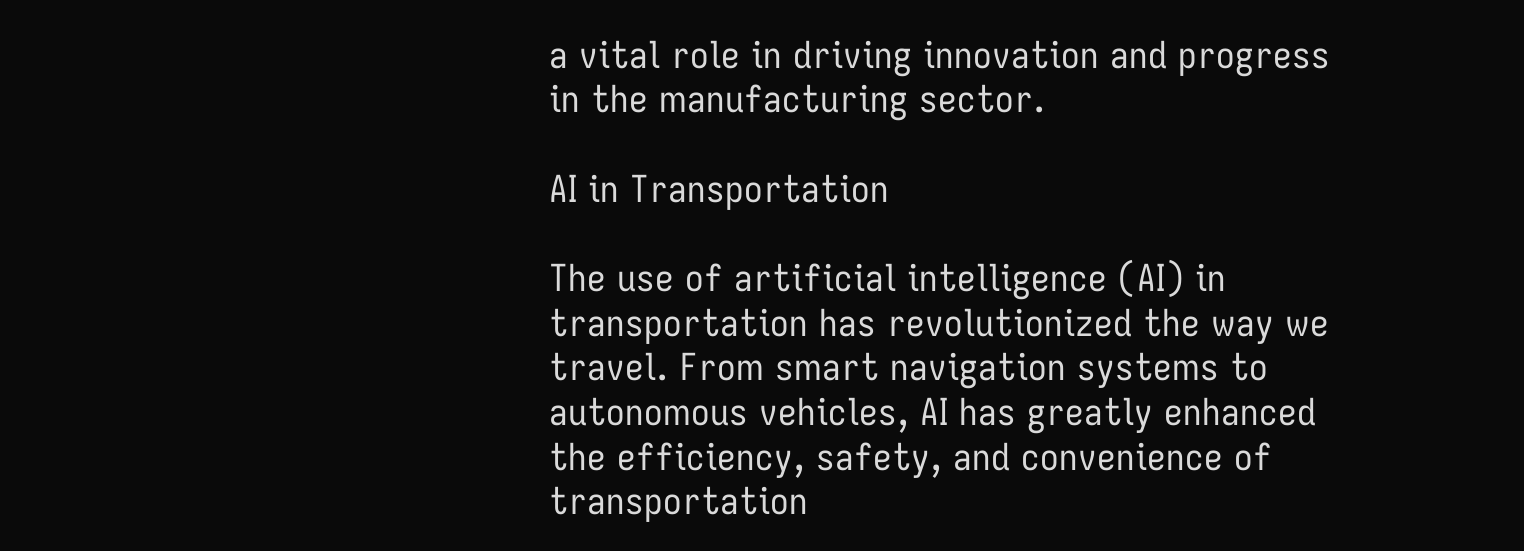a vital role in driving innovation and progress in the manufacturing sector.

AI in Transportation

The use of artificial intelligence (AI) in transportation has revolutionized the way we travel. From smart navigation systems to autonomous vehicles, AI has greatly enhanced the efficiency, safety, and convenience of transportation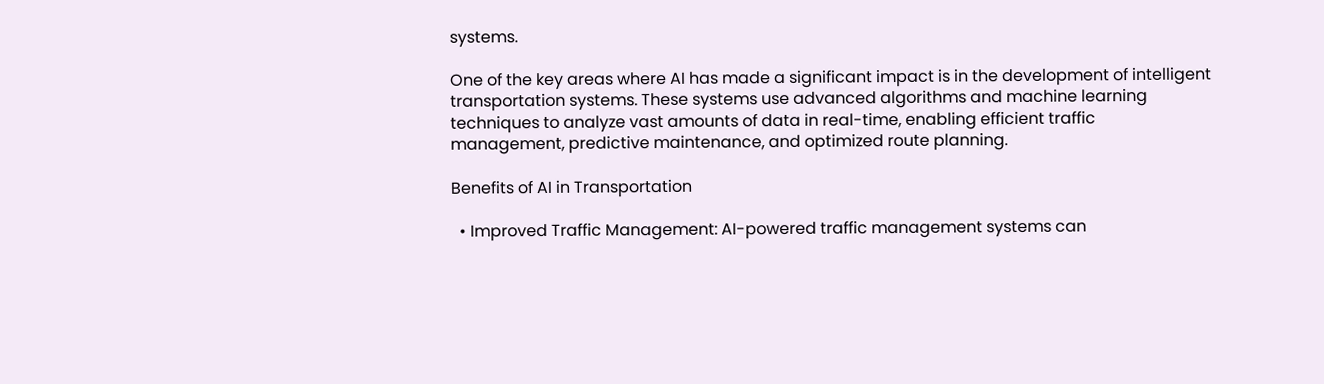systems.

One of the key areas where AI has made a significant impact is in the development of intelligent transportation systems. These systems use advanced algorithms and machine learning techniques to analyze vast amounts of data in real-time, enabling efficient traffic management, predictive maintenance, and optimized route planning.

Benefits of AI in Transportation

  • Improved Traffic Management: AI-powered traffic management systems can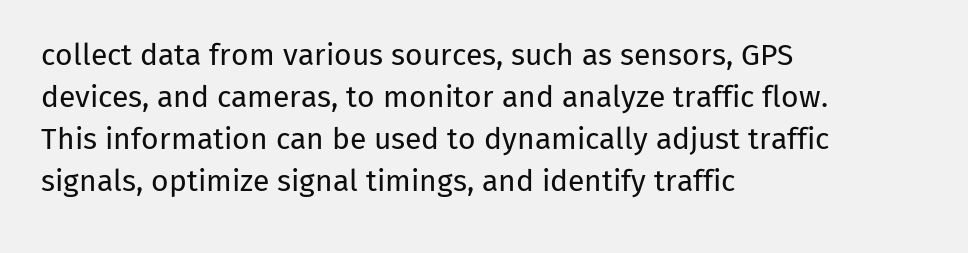collect data from various sources, such as sensors, GPS devices, and cameras, to monitor and analyze traffic flow. This information can be used to dynamically adjust traffic signals, optimize signal timings, and identify traffic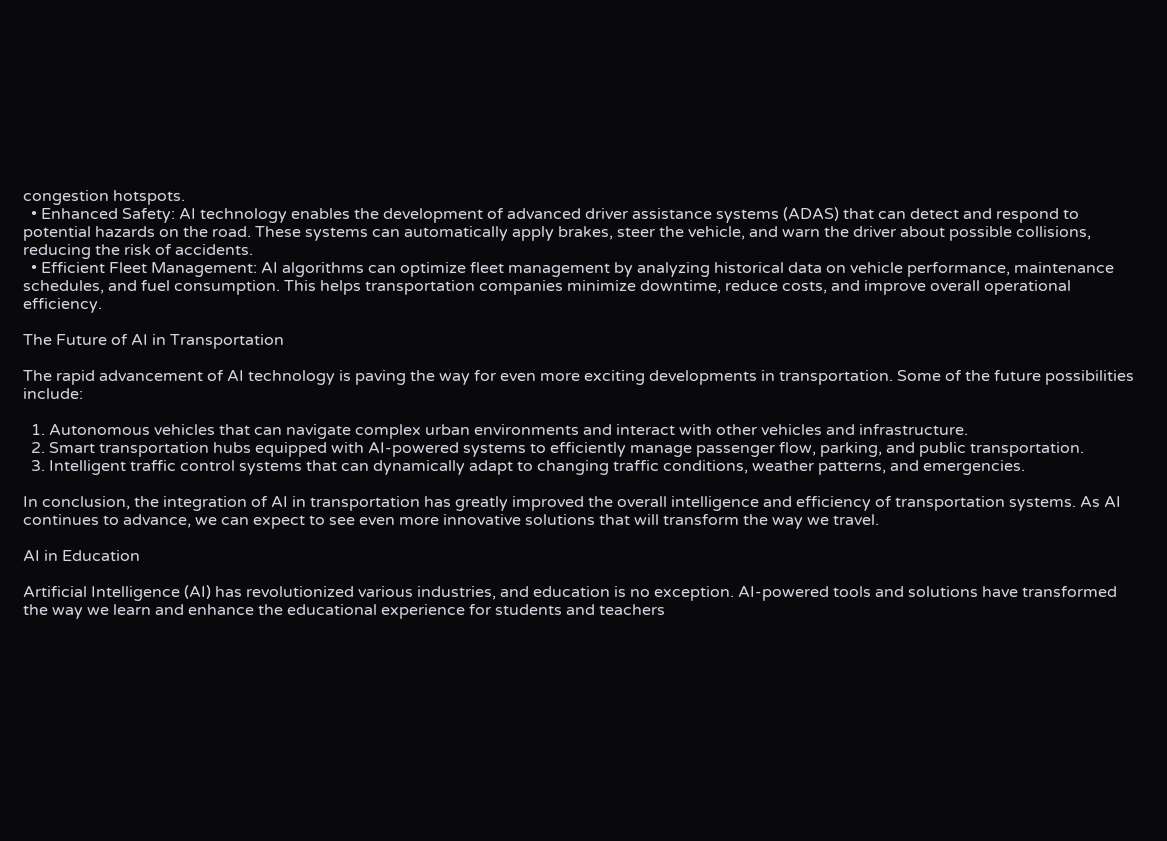congestion hotspots.
  • Enhanced Safety: AI technology enables the development of advanced driver assistance systems (ADAS) that can detect and respond to potential hazards on the road. These systems can automatically apply brakes, steer the vehicle, and warn the driver about possible collisions, reducing the risk of accidents.
  • Efficient Fleet Management: AI algorithms can optimize fleet management by analyzing historical data on vehicle performance, maintenance schedules, and fuel consumption. This helps transportation companies minimize downtime, reduce costs, and improve overall operational efficiency.

The Future of AI in Transportation

The rapid advancement of AI technology is paving the way for even more exciting developments in transportation. Some of the future possibilities include:

  1. Autonomous vehicles that can navigate complex urban environments and interact with other vehicles and infrastructure.
  2. Smart transportation hubs equipped with AI-powered systems to efficiently manage passenger flow, parking, and public transportation.
  3. Intelligent traffic control systems that can dynamically adapt to changing traffic conditions, weather patterns, and emergencies.

In conclusion, the integration of AI in transportation has greatly improved the overall intelligence and efficiency of transportation systems. As AI continues to advance, we can expect to see even more innovative solutions that will transform the way we travel.

AI in Education

Artificial Intelligence (AI) has revolutionized various industries, and education is no exception. AI-powered tools and solutions have transformed the way we learn and enhance the educational experience for students and teachers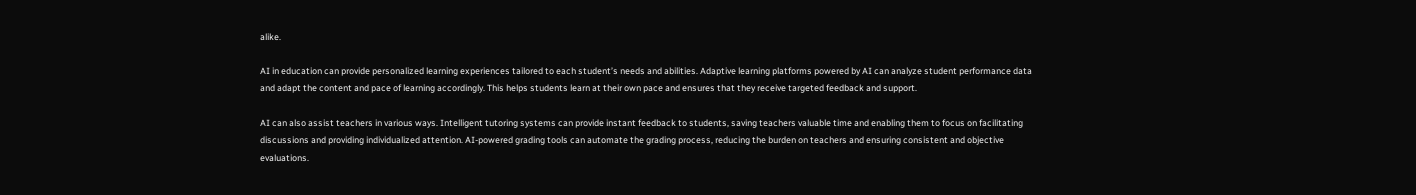alike.

AI in education can provide personalized learning experiences tailored to each student’s needs and abilities. Adaptive learning platforms powered by AI can analyze student performance data and adapt the content and pace of learning accordingly. This helps students learn at their own pace and ensures that they receive targeted feedback and support.

AI can also assist teachers in various ways. Intelligent tutoring systems can provide instant feedback to students, saving teachers valuable time and enabling them to focus on facilitating discussions and providing individualized attention. AI-powered grading tools can automate the grading process, reducing the burden on teachers and ensuring consistent and objective evaluations.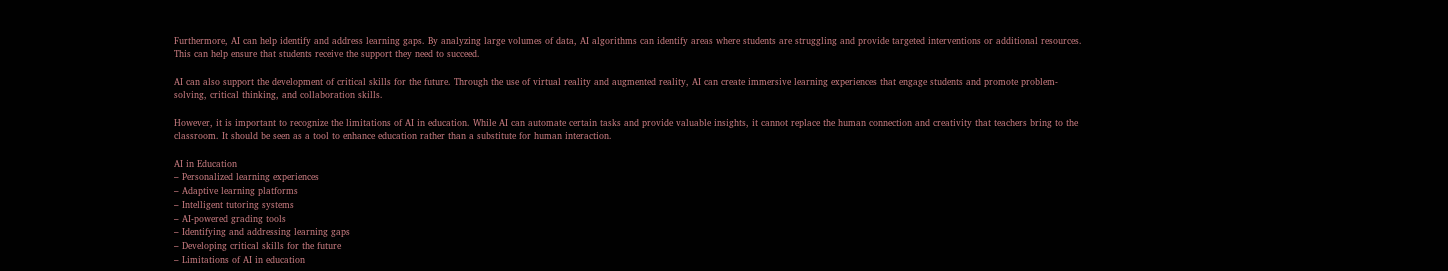Furthermore, AI can help identify and address learning gaps. By analyzing large volumes of data, AI algorithms can identify areas where students are struggling and provide targeted interventions or additional resources. This can help ensure that students receive the support they need to succeed.

AI can also support the development of critical skills for the future. Through the use of virtual reality and augmented reality, AI can create immersive learning experiences that engage students and promote problem-solving, critical thinking, and collaboration skills.

However, it is important to recognize the limitations of AI in education. While AI can automate certain tasks and provide valuable insights, it cannot replace the human connection and creativity that teachers bring to the classroom. It should be seen as a tool to enhance education rather than a substitute for human interaction.

AI in Education
– Personalized learning experiences
– Adaptive learning platforms
– Intelligent tutoring systems
– AI-powered grading tools
– Identifying and addressing learning gaps
– Developing critical skills for the future
– Limitations of AI in education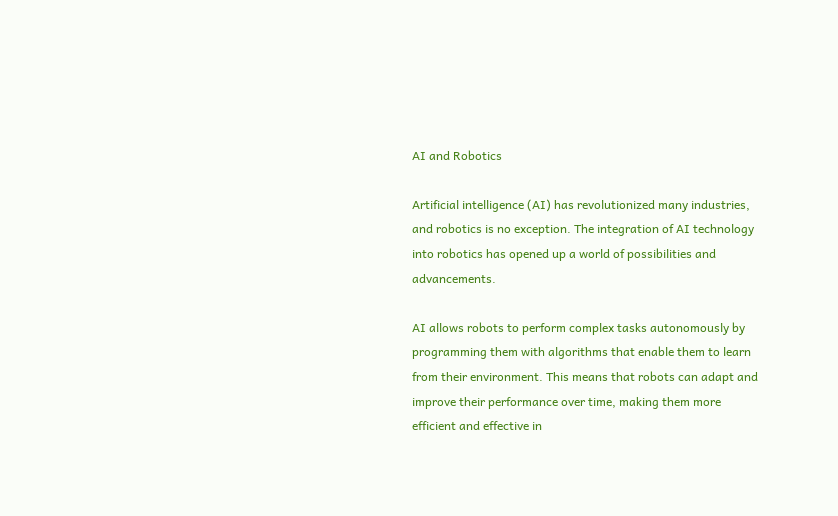AI and Robotics

Artificial intelligence (AI) has revolutionized many industries, and robotics is no exception. The integration of AI technology into robotics has opened up a world of possibilities and advancements.

AI allows robots to perform complex tasks autonomously by programming them with algorithms that enable them to learn from their environment. This means that robots can adapt and improve their performance over time, making them more efficient and effective in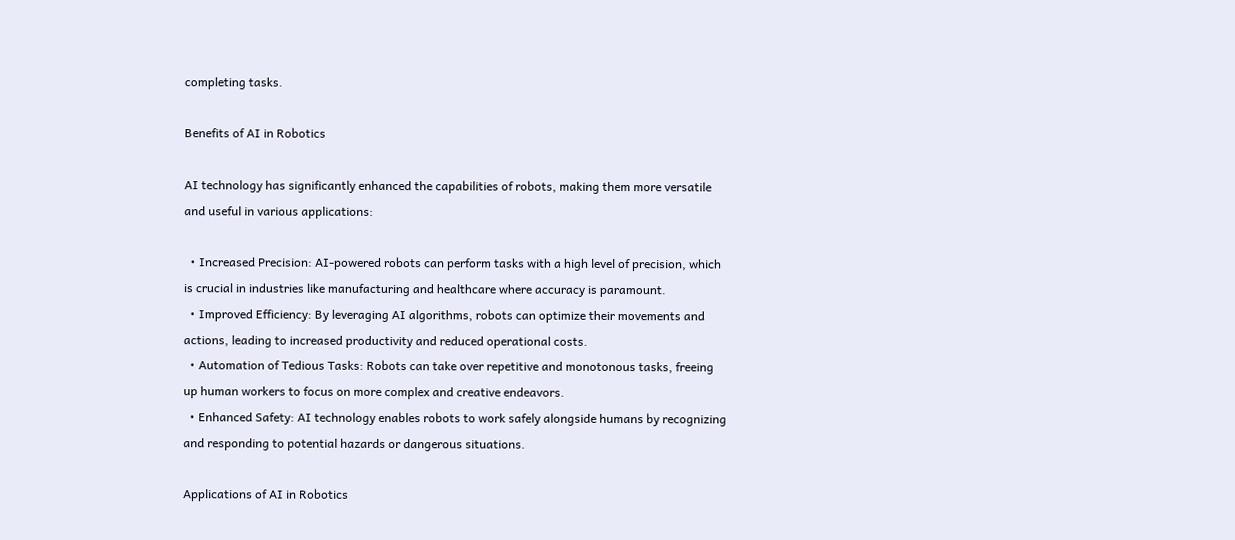completing tasks.

Benefits of AI in Robotics

AI technology has significantly enhanced the capabilities of robots, making them more versatile and useful in various applications:

  • Increased Precision: AI-powered robots can perform tasks with a high level of precision, which is crucial in industries like manufacturing and healthcare where accuracy is paramount.
  • Improved Efficiency: By leveraging AI algorithms, robots can optimize their movements and actions, leading to increased productivity and reduced operational costs.
  • Automation of Tedious Tasks: Robots can take over repetitive and monotonous tasks, freeing up human workers to focus on more complex and creative endeavors.
  • Enhanced Safety: AI technology enables robots to work safely alongside humans by recognizing and responding to potential hazards or dangerous situations.

Applications of AI in Robotics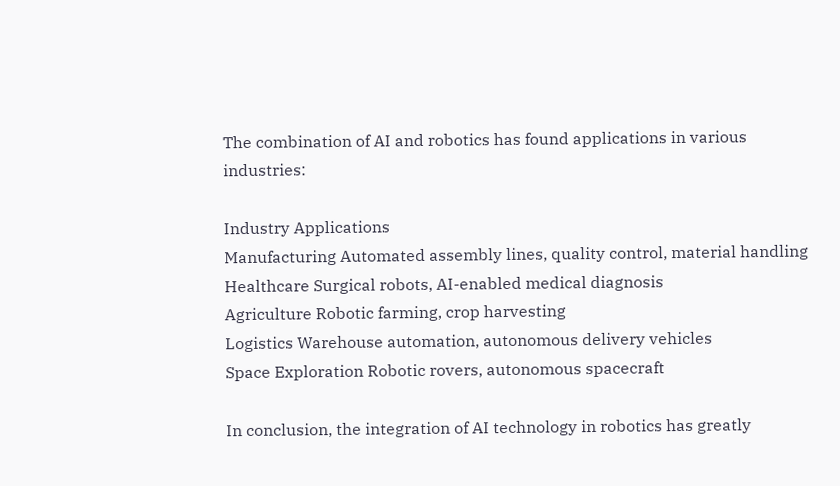The combination of AI and robotics has found applications in various industries:

Industry Applications
Manufacturing Automated assembly lines, quality control, material handling
Healthcare Surgical robots, AI-enabled medical diagnosis
Agriculture Robotic farming, crop harvesting
Logistics Warehouse automation, autonomous delivery vehicles
Space Exploration Robotic rovers, autonomous spacecraft

In conclusion, the integration of AI technology in robotics has greatly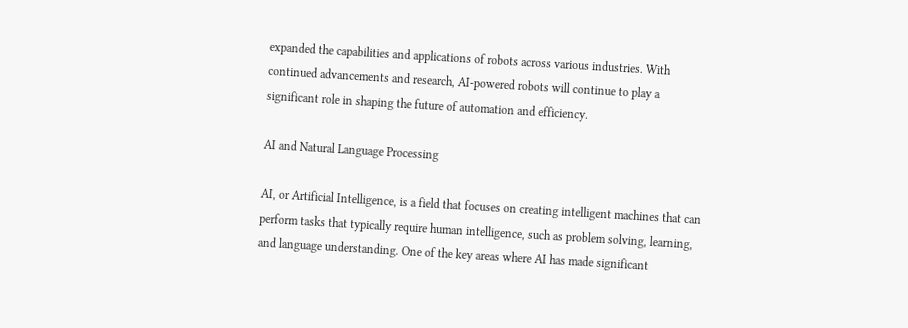expanded the capabilities and applications of robots across various industries. With continued advancements and research, AI-powered robots will continue to play a significant role in shaping the future of automation and efficiency.

AI and Natural Language Processing

AI, or Artificial Intelligence, is a field that focuses on creating intelligent machines that can perform tasks that typically require human intelligence, such as problem solving, learning, and language understanding. One of the key areas where AI has made significant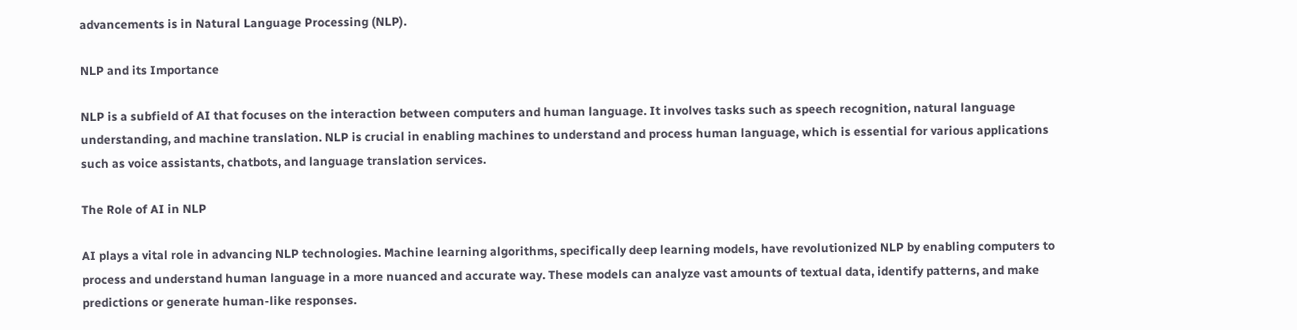advancements is in Natural Language Processing (NLP).

NLP and its Importance

NLP is a subfield of AI that focuses on the interaction between computers and human language. It involves tasks such as speech recognition, natural language understanding, and machine translation. NLP is crucial in enabling machines to understand and process human language, which is essential for various applications such as voice assistants, chatbots, and language translation services.

The Role of AI in NLP

AI plays a vital role in advancing NLP technologies. Machine learning algorithms, specifically deep learning models, have revolutionized NLP by enabling computers to process and understand human language in a more nuanced and accurate way. These models can analyze vast amounts of textual data, identify patterns, and make predictions or generate human-like responses.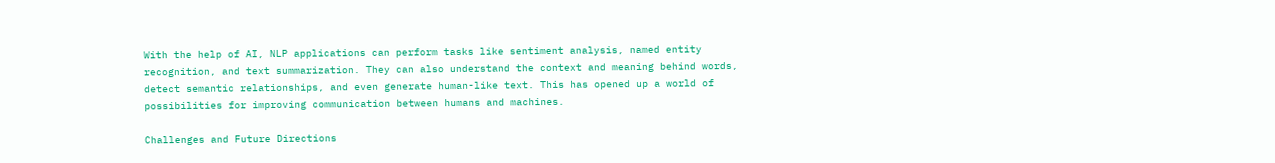With the help of AI, NLP applications can perform tasks like sentiment analysis, named entity recognition, and text summarization. They can also understand the context and meaning behind words, detect semantic relationships, and even generate human-like text. This has opened up a world of possibilities for improving communication between humans and machines.

Challenges and Future Directions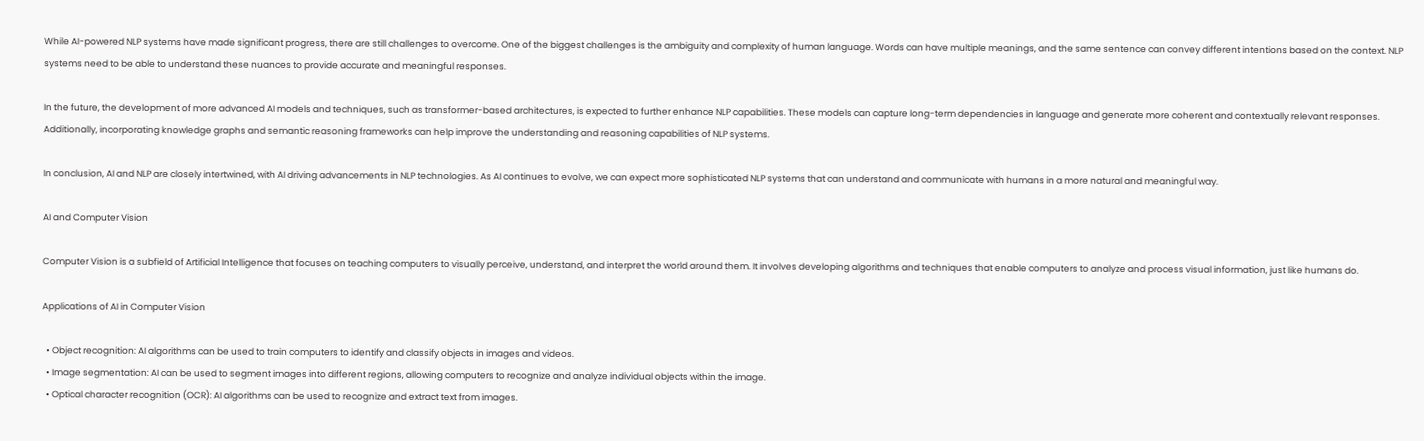While AI-powered NLP systems have made significant progress, there are still challenges to overcome. One of the biggest challenges is the ambiguity and complexity of human language. Words can have multiple meanings, and the same sentence can convey different intentions based on the context. NLP systems need to be able to understand these nuances to provide accurate and meaningful responses.

In the future, the development of more advanced AI models and techniques, such as transformer-based architectures, is expected to further enhance NLP capabilities. These models can capture long-term dependencies in language and generate more coherent and contextually relevant responses. Additionally, incorporating knowledge graphs and semantic reasoning frameworks can help improve the understanding and reasoning capabilities of NLP systems.

In conclusion, AI and NLP are closely intertwined, with AI driving advancements in NLP technologies. As AI continues to evolve, we can expect more sophisticated NLP systems that can understand and communicate with humans in a more natural and meaningful way.

AI and Computer Vision

Computer Vision is a subfield of Artificial Intelligence that focuses on teaching computers to visually perceive, understand, and interpret the world around them. It involves developing algorithms and techniques that enable computers to analyze and process visual information, just like humans do.

Applications of AI in Computer Vision

  • Object recognition: AI algorithms can be used to train computers to identify and classify objects in images and videos.
  • Image segmentation: AI can be used to segment images into different regions, allowing computers to recognize and analyze individual objects within the image.
  • Optical character recognition (OCR): AI algorithms can be used to recognize and extract text from images.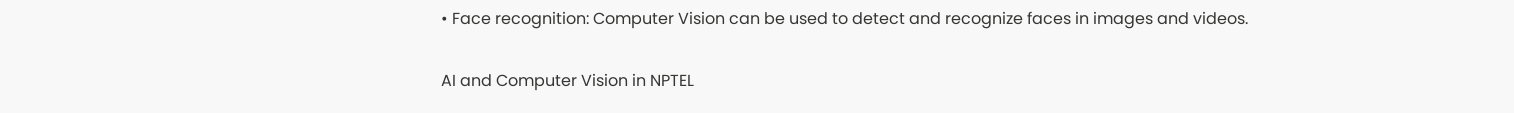• Face recognition: Computer Vision can be used to detect and recognize faces in images and videos.

AI and Computer Vision in NPTEL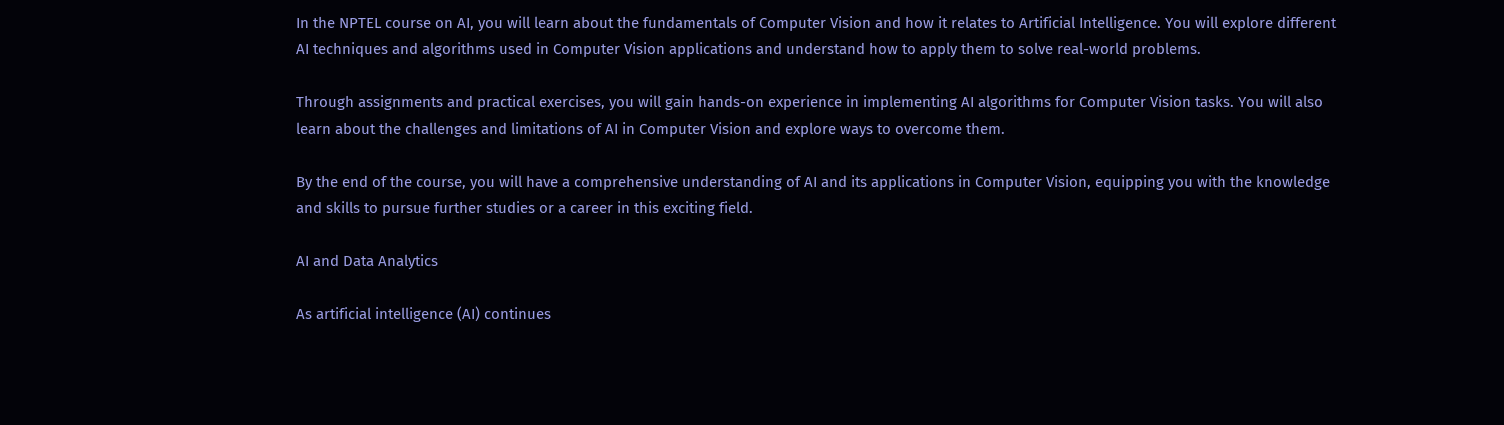In the NPTEL course on AI, you will learn about the fundamentals of Computer Vision and how it relates to Artificial Intelligence. You will explore different AI techniques and algorithms used in Computer Vision applications and understand how to apply them to solve real-world problems.

Through assignments and practical exercises, you will gain hands-on experience in implementing AI algorithms for Computer Vision tasks. You will also learn about the challenges and limitations of AI in Computer Vision and explore ways to overcome them.

By the end of the course, you will have a comprehensive understanding of AI and its applications in Computer Vision, equipping you with the knowledge and skills to pursue further studies or a career in this exciting field.

AI and Data Analytics

As artificial intelligence (AI) continues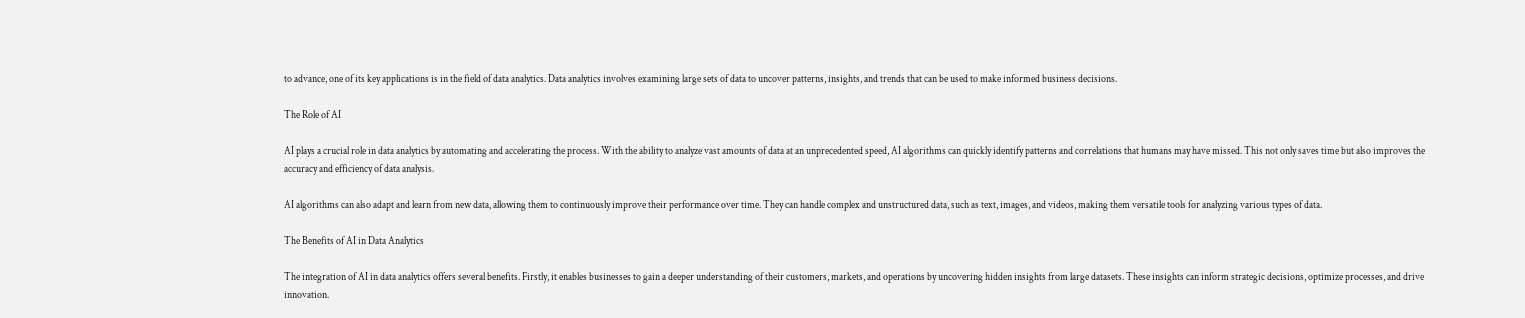to advance, one of its key applications is in the field of data analytics. Data analytics involves examining large sets of data to uncover patterns, insights, and trends that can be used to make informed business decisions.

The Role of AI

AI plays a crucial role in data analytics by automating and accelerating the process. With the ability to analyze vast amounts of data at an unprecedented speed, AI algorithms can quickly identify patterns and correlations that humans may have missed. This not only saves time but also improves the accuracy and efficiency of data analysis.

AI algorithms can also adapt and learn from new data, allowing them to continuously improve their performance over time. They can handle complex and unstructured data, such as text, images, and videos, making them versatile tools for analyzing various types of data.

The Benefits of AI in Data Analytics

The integration of AI in data analytics offers several benefits. Firstly, it enables businesses to gain a deeper understanding of their customers, markets, and operations by uncovering hidden insights from large datasets. These insights can inform strategic decisions, optimize processes, and drive innovation.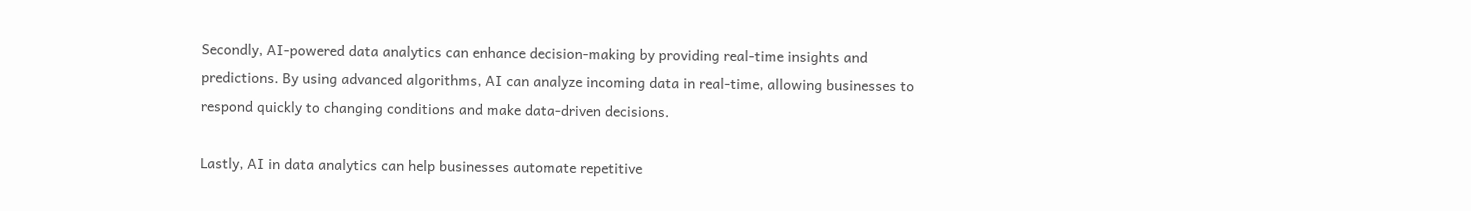Secondly, AI-powered data analytics can enhance decision-making by providing real-time insights and predictions. By using advanced algorithms, AI can analyze incoming data in real-time, allowing businesses to respond quickly to changing conditions and make data-driven decisions.

Lastly, AI in data analytics can help businesses automate repetitive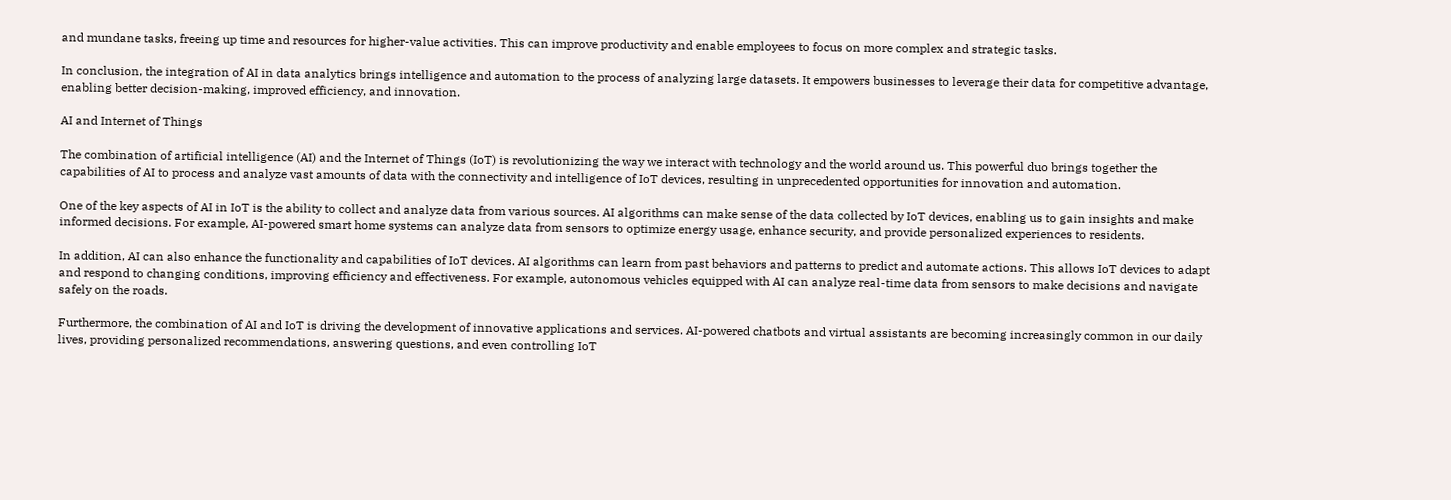and mundane tasks, freeing up time and resources for higher-value activities. This can improve productivity and enable employees to focus on more complex and strategic tasks.

In conclusion, the integration of AI in data analytics brings intelligence and automation to the process of analyzing large datasets. It empowers businesses to leverage their data for competitive advantage, enabling better decision-making, improved efficiency, and innovation.

AI and Internet of Things

The combination of artificial intelligence (AI) and the Internet of Things (IoT) is revolutionizing the way we interact with technology and the world around us. This powerful duo brings together the capabilities of AI to process and analyze vast amounts of data with the connectivity and intelligence of IoT devices, resulting in unprecedented opportunities for innovation and automation.

One of the key aspects of AI in IoT is the ability to collect and analyze data from various sources. AI algorithms can make sense of the data collected by IoT devices, enabling us to gain insights and make informed decisions. For example, AI-powered smart home systems can analyze data from sensors to optimize energy usage, enhance security, and provide personalized experiences to residents.

In addition, AI can also enhance the functionality and capabilities of IoT devices. AI algorithms can learn from past behaviors and patterns to predict and automate actions. This allows IoT devices to adapt and respond to changing conditions, improving efficiency and effectiveness. For example, autonomous vehicles equipped with AI can analyze real-time data from sensors to make decisions and navigate safely on the roads.

Furthermore, the combination of AI and IoT is driving the development of innovative applications and services. AI-powered chatbots and virtual assistants are becoming increasingly common in our daily lives, providing personalized recommendations, answering questions, and even controlling IoT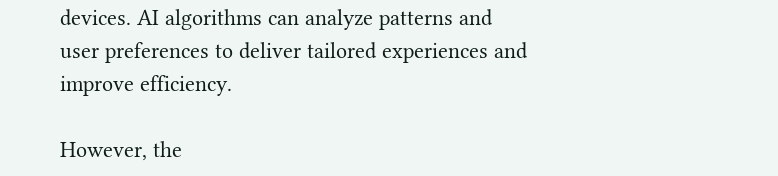devices. AI algorithms can analyze patterns and user preferences to deliver tailored experiences and improve efficiency.

However, the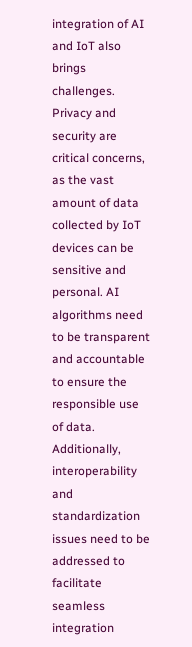integration of AI and IoT also brings challenges. Privacy and security are critical concerns, as the vast amount of data collected by IoT devices can be sensitive and personal. AI algorithms need to be transparent and accountable to ensure the responsible use of data. Additionally, interoperability and standardization issues need to be addressed to facilitate seamless integration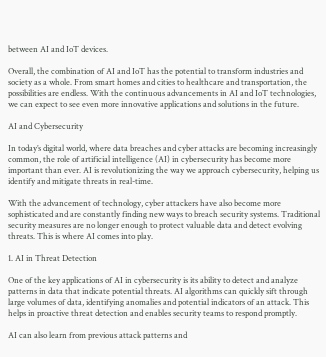between AI and IoT devices.

Overall, the combination of AI and IoT has the potential to transform industries and society as a whole. From smart homes and cities to healthcare and transportation, the possibilities are endless. With the continuous advancements in AI and IoT technologies, we can expect to see even more innovative applications and solutions in the future.

AI and Cybersecurity

In today’s digital world, where data breaches and cyber attacks are becoming increasingly common, the role of artificial intelligence (AI) in cybersecurity has become more important than ever. AI is revolutionizing the way we approach cybersecurity, helping us identify and mitigate threats in real-time.

With the advancement of technology, cyber attackers have also become more sophisticated and are constantly finding new ways to breach security systems. Traditional security measures are no longer enough to protect valuable data and detect evolving threats. This is where AI comes into play.

1. AI in Threat Detection

One of the key applications of AI in cybersecurity is its ability to detect and analyze patterns in data that indicate potential threats. AI algorithms can quickly sift through large volumes of data, identifying anomalies and potential indicators of an attack. This helps in proactive threat detection and enables security teams to respond promptly.

AI can also learn from previous attack patterns and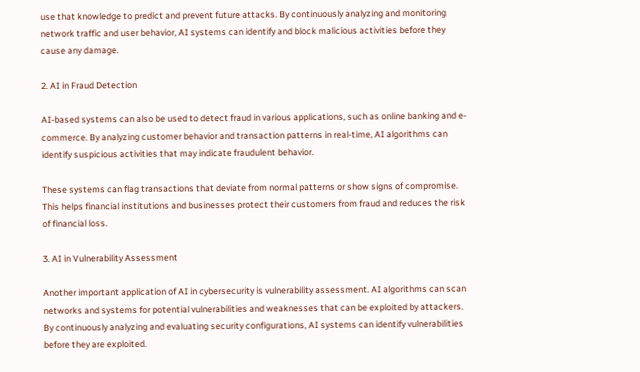use that knowledge to predict and prevent future attacks. By continuously analyzing and monitoring network traffic and user behavior, AI systems can identify and block malicious activities before they cause any damage.

2. AI in Fraud Detection

AI-based systems can also be used to detect fraud in various applications, such as online banking and e-commerce. By analyzing customer behavior and transaction patterns in real-time, AI algorithms can identify suspicious activities that may indicate fraudulent behavior.

These systems can flag transactions that deviate from normal patterns or show signs of compromise. This helps financial institutions and businesses protect their customers from fraud and reduces the risk of financial loss.

3. AI in Vulnerability Assessment

Another important application of AI in cybersecurity is vulnerability assessment. AI algorithms can scan networks and systems for potential vulnerabilities and weaknesses that can be exploited by attackers. By continuously analyzing and evaluating security configurations, AI systems can identify vulnerabilities before they are exploited.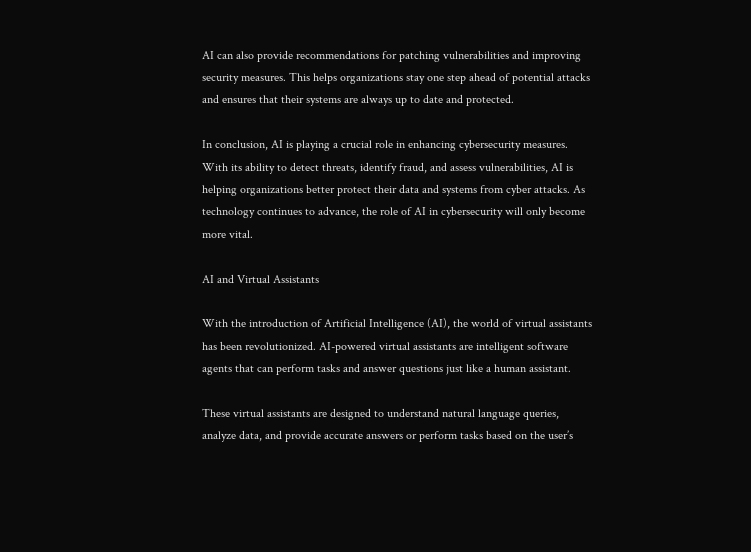AI can also provide recommendations for patching vulnerabilities and improving security measures. This helps organizations stay one step ahead of potential attacks and ensures that their systems are always up to date and protected.

In conclusion, AI is playing a crucial role in enhancing cybersecurity measures. With its ability to detect threats, identify fraud, and assess vulnerabilities, AI is helping organizations better protect their data and systems from cyber attacks. As technology continues to advance, the role of AI in cybersecurity will only become more vital.

AI and Virtual Assistants

With the introduction of Artificial Intelligence (AI), the world of virtual assistants has been revolutionized. AI-powered virtual assistants are intelligent software agents that can perform tasks and answer questions just like a human assistant.

These virtual assistants are designed to understand natural language queries, analyze data, and provide accurate answers or perform tasks based on the user’s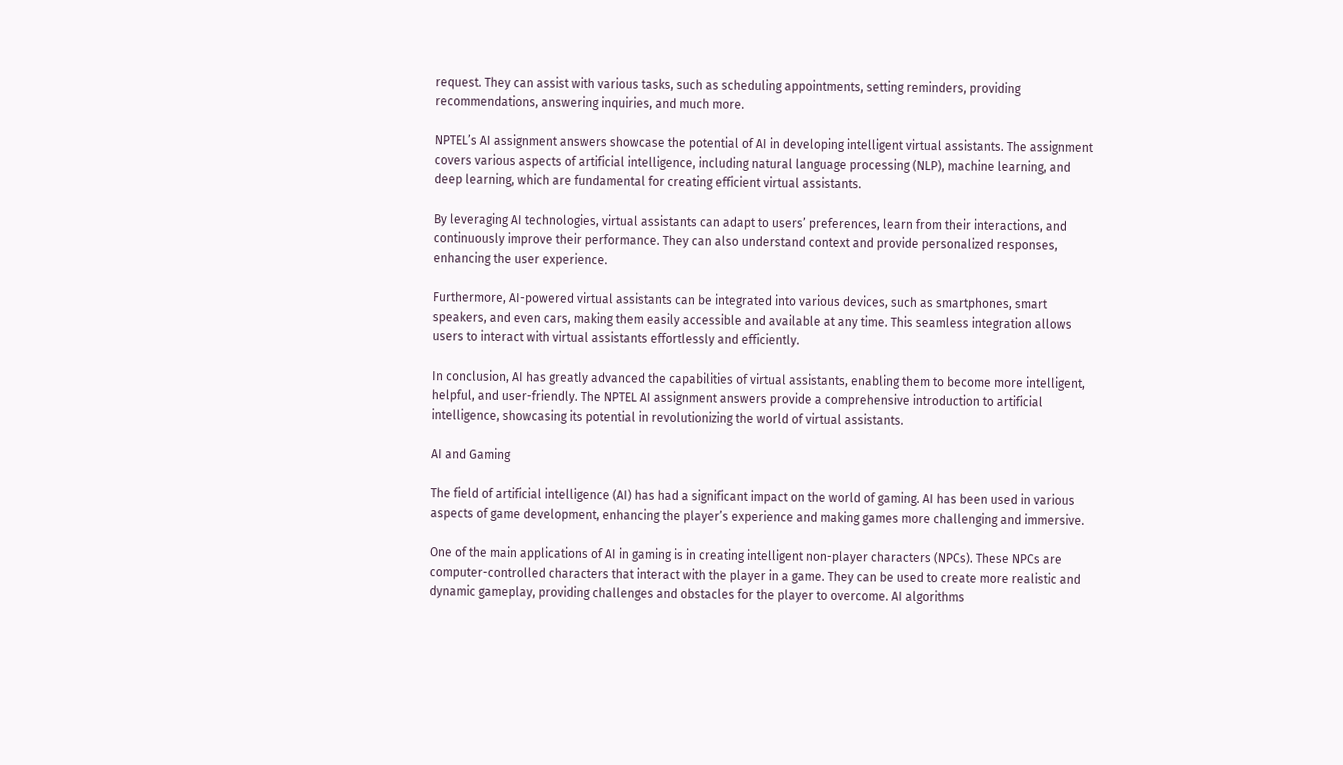request. They can assist with various tasks, such as scheduling appointments, setting reminders, providing recommendations, answering inquiries, and much more.

NPTEL’s AI assignment answers showcase the potential of AI in developing intelligent virtual assistants. The assignment covers various aspects of artificial intelligence, including natural language processing (NLP), machine learning, and deep learning, which are fundamental for creating efficient virtual assistants.

By leveraging AI technologies, virtual assistants can adapt to users’ preferences, learn from their interactions, and continuously improve their performance. They can also understand context and provide personalized responses, enhancing the user experience.

Furthermore, AI-powered virtual assistants can be integrated into various devices, such as smartphones, smart speakers, and even cars, making them easily accessible and available at any time. This seamless integration allows users to interact with virtual assistants effortlessly and efficiently.

In conclusion, AI has greatly advanced the capabilities of virtual assistants, enabling them to become more intelligent, helpful, and user-friendly. The NPTEL AI assignment answers provide a comprehensive introduction to artificial intelligence, showcasing its potential in revolutionizing the world of virtual assistants.

AI and Gaming

The field of artificial intelligence (AI) has had a significant impact on the world of gaming. AI has been used in various aspects of game development, enhancing the player’s experience and making games more challenging and immersive.

One of the main applications of AI in gaming is in creating intelligent non-player characters (NPCs). These NPCs are computer-controlled characters that interact with the player in a game. They can be used to create more realistic and dynamic gameplay, providing challenges and obstacles for the player to overcome. AI algorithms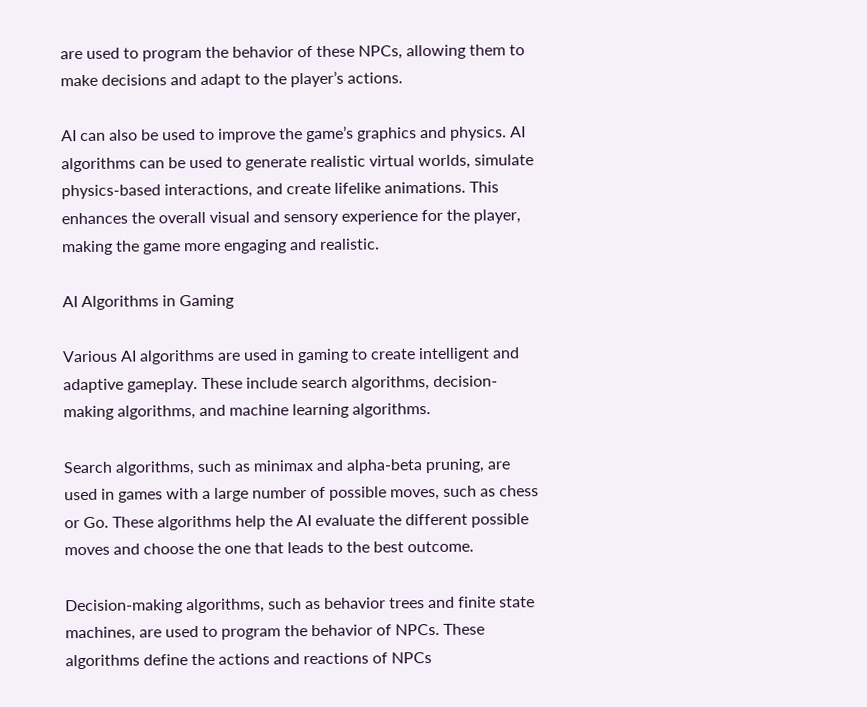are used to program the behavior of these NPCs, allowing them to make decisions and adapt to the player’s actions.

AI can also be used to improve the game’s graphics and physics. AI algorithms can be used to generate realistic virtual worlds, simulate physics-based interactions, and create lifelike animations. This enhances the overall visual and sensory experience for the player, making the game more engaging and realistic.

AI Algorithms in Gaming

Various AI algorithms are used in gaming to create intelligent and adaptive gameplay. These include search algorithms, decision-making algorithms, and machine learning algorithms.

Search algorithms, such as minimax and alpha-beta pruning, are used in games with a large number of possible moves, such as chess or Go. These algorithms help the AI evaluate the different possible moves and choose the one that leads to the best outcome.

Decision-making algorithms, such as behavior trees and finite state machines, are used to program the behavior of NPCs. These algorithms define the actions and reactions of NPCs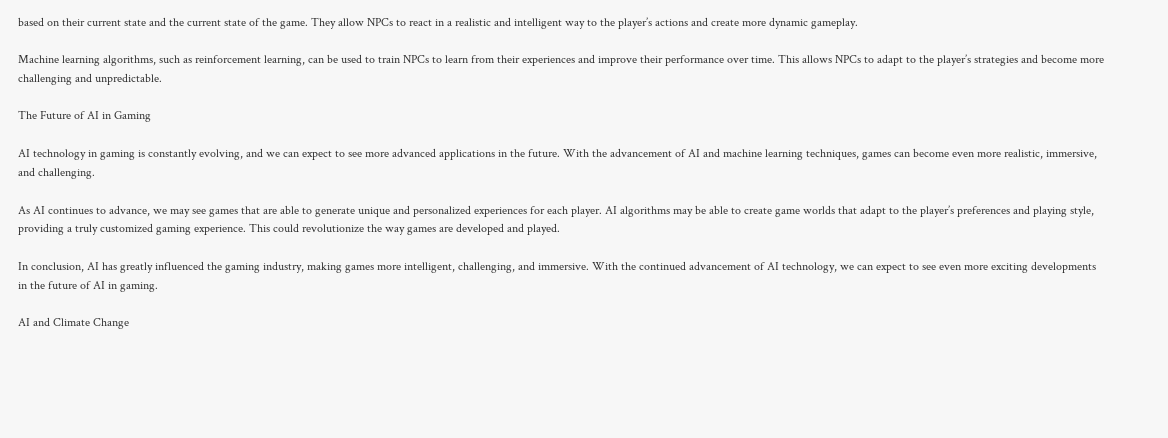based on their current state and the current state of the game. They allow NPCs to react in a realistic and intelligent way to the player’s actions and create more dynamic gameplay.

Machine learning algorithms, such as reinforcement learning, can be used to train NPCs to learn from their experiences and improve their performance over time. This allows NPCs to adapt to the player’s strategies and become more challenging and unpredictable.

The Future of AI in Gaming

AI technology in gaming is constantly evolving, and we can expect to see more advanced applications in the future. With the advancement of AI and machine learning techniques, games can become even more realistic, immersive, and challenging.

As AI continues to advance, we may see games that are able to generate unique and personalized experiences for each player. AI algorithms may be able to create game worlds that adapt to the player’s preferences and playing style, providing a truly customized gaming experience. This could revolutionize the way games are developed and played.

In conclusion, AI has greatly influenced the gaming industry, making games more intelligent, challenging, and immersive. With the continued advancement of AI technology, we can expect to see even more exciting developments in the future of AI in gaming.

AI and Climate Change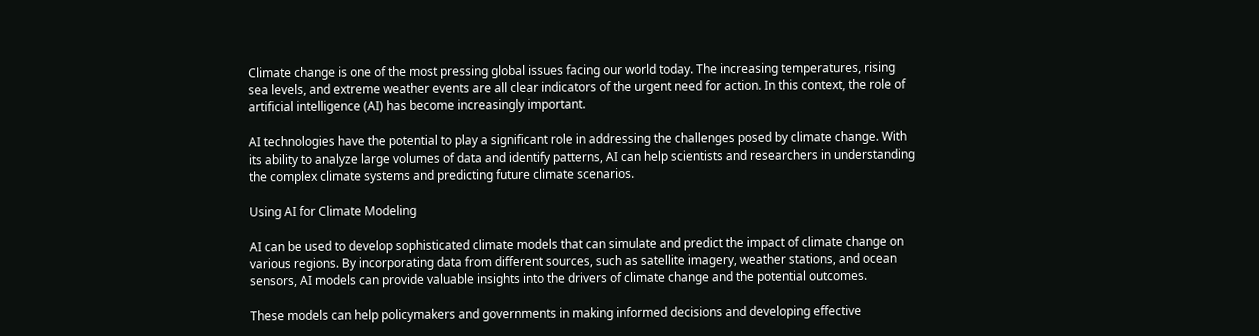Climate change is one of the most pressing global issues facing our world today. The increasing temperatures, rising sea levels, and extreme weather events are all clear indicators of the urgent need for action. In this context, the role of artificial intelligence (AI) has become increasingly important.

AI technologies have the potential to play a significant role in addressing the challenges posed by climate change. With its ability to analyze large volumes of data and identify patterns, AI can help scientists and researchers in understanding the complex climate systems and predicting future climate scenarios.

Using AI for Climate Modeling

AI can be used to develop sophisticated climate models that can simulate and predict the impact of climate change on various regions. By incorporating data from different sources, such as satellite imagery, weather stations, and ocean sensors, AI models can provide valuable insights into the drivers of climate change and the potential outcomes.

These models can help policymakers and governments in making informed decisions and developing effective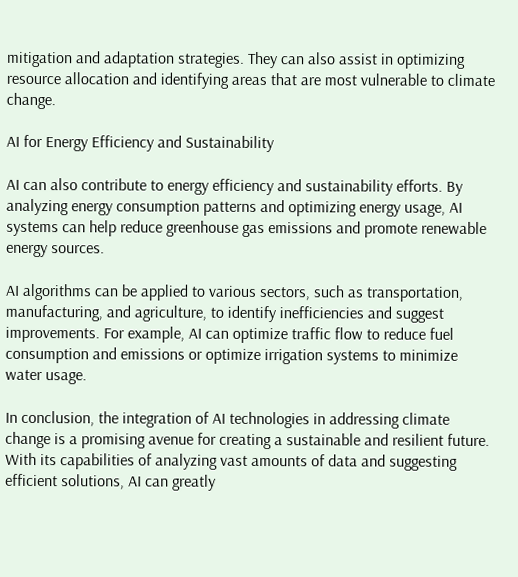mitigation and adaptation strategies. They can also assist in optimizing resource allocation and identifying areas that are most vulnerable to climate change.

AI for Energy Efficiency and Sustainability

AI can also contribute to energy efficiency and sustainability efforts. By analyzing energy consumption patterns and optimizing energy usage, AI systems can help reduce greenhouse gas emissions and promote renewable energy sources.

AI algorithms can be applied to various sectors, such as transportation, manufacturing, and agriculture, to identify inefficiencies and suggest improvements. For example, AI can optimize traffic flow to reduce fuel consumption and emissions or optimize irrigation systems to minimize water usage.

In conclusion, the integration of AI technologies in addressing climate change is a promising avenue for creating a sustainable and resilient future. With its capabilities of analyzing vast amounts of data and suggesting efficient solutions, AI can greatly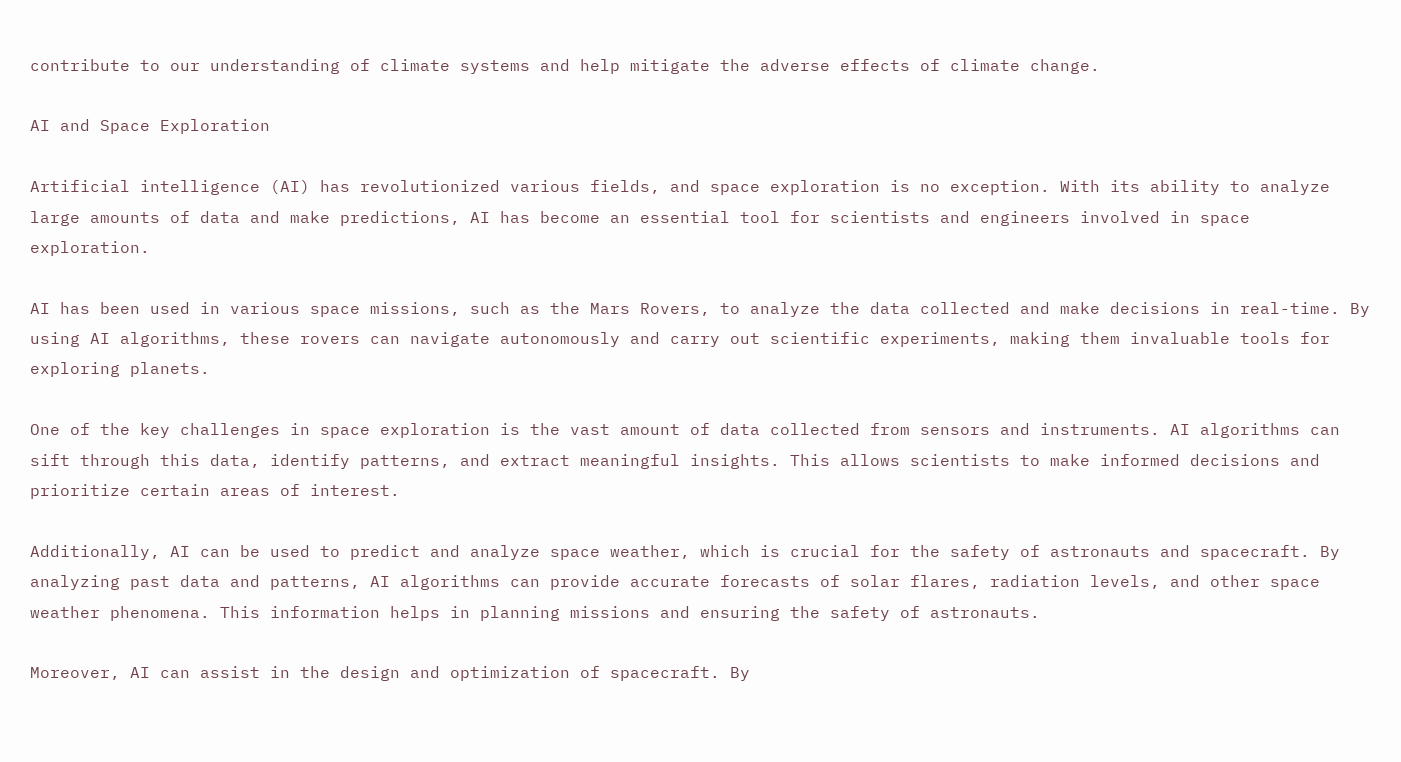contribute to our understanding of climate systems and help mitigate the adverse effects of climate change.

AI and Space Exploration

Artificial intelligence (AI) has revolutionized various fields, and space exploration is no exception. With its ability to analyze large amounts of data and make predictions, AI has become an essential tool for scientists and engineers involved in space exploration.

AI has been used in various space missions, such as the Mars Rovers, to analyze the data collected and make decisions in real-time. By using AI algorithms, these rovers can navigate autonomously and carry out scientific experiments, making them invaluable tools for exploring planets.

One of the key challenges in space exploration is the vast amount of data collected from sensors and instruments. AI algorithms can sift through this data, identify patterns, and extract meaningful insights. This allows scientists to make informed decisions and prioritize certain areas of interest.

Additionally, AI can be used to predict and analyze space weather, which is crucial for the safety of astronauts and spacecraft. By analyzing past data and patterns, AI algorithms can provide accurate forecasts of solar flares, radiation levels, and other space weather phenomena. This information helps in planning missions and ensuring the safety of astronauts.

Moreover, AI can assist in the design and optimization of spacecraft. By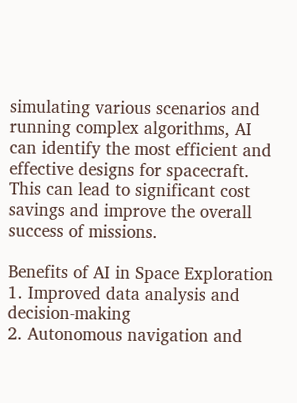simulating various scenarios and running complex algorithms, AI can identify the most efficient and effective designs for spacecraft. This can lead to significant cost savings and improve the overall success of missions.

Benefits of AI in Space Exploration
1. Improved data analysis and decision-making
2. Autonomous navigation and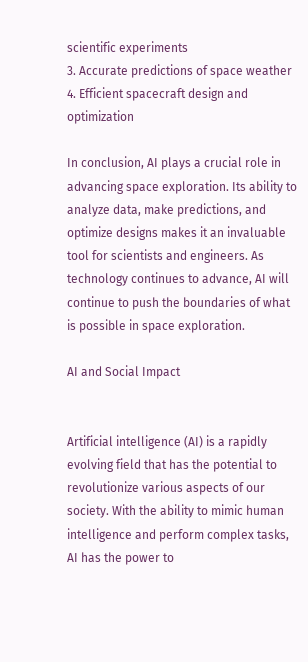scientific experiments
3. Accurate predictions of space weather
4. Efficient spacecraft design and optimization

In conclusion, AI plays a crucial role in advancing space exploration. Its ability to analyze data, make predictions, and optimize designs makes it an invaluable tool for scientists and engineers. As technology continues to advance, AI will continue to push the boundaries of what is possible in space exploration.

AI and Social Impact


Artificial intelligence (AI) is a rapidly evolving field that has the potential to revolutionize various aspects of our society. With the ability to mimic human intelligence and perform complex tasks, AI has the power to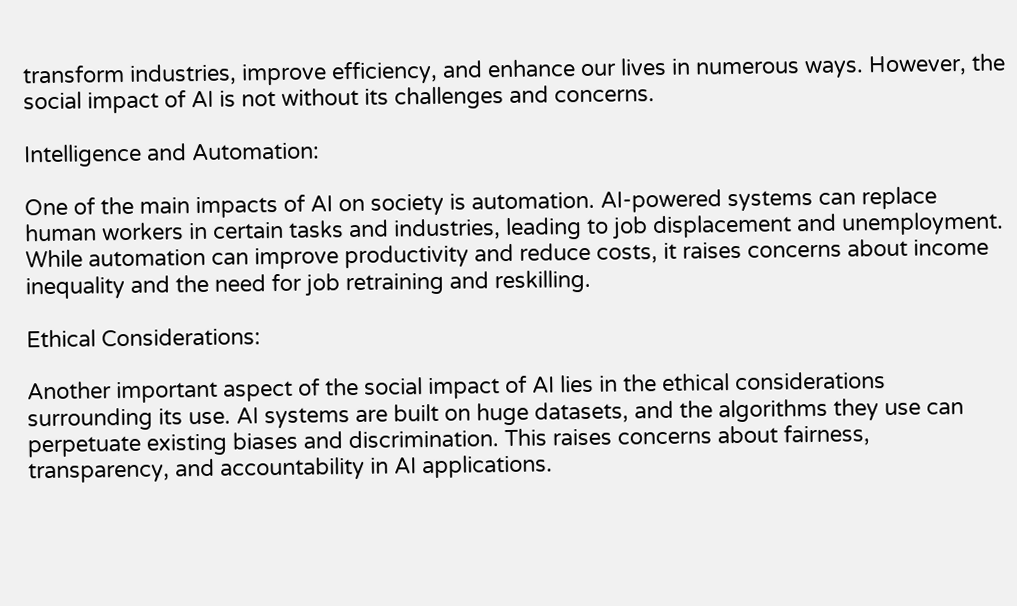transform industries, improve efficiency, and enhance our lives in numerous ways. However, the social impact of AI is not without its challenges and concerns.

Intelligence and Automation:

One of the main impacts of AI on society is automation. AI-powered systems can replace human workers in certain tasks and industries, leading to job displacement and unemployment. While automation can improve productivity and reduce costs, it raises concerns about income inequality and the need for job retraining and reskilling.

Ethical Considerations:

Another important aspect of the social impact of AI lies in the ethical considerations surrounding its use. AI systems are built on huge datasets, and the algorithms they use can perpetuate existing biases and discrimination. This raises concerns about fairness, transparency, and accountability in AI applications.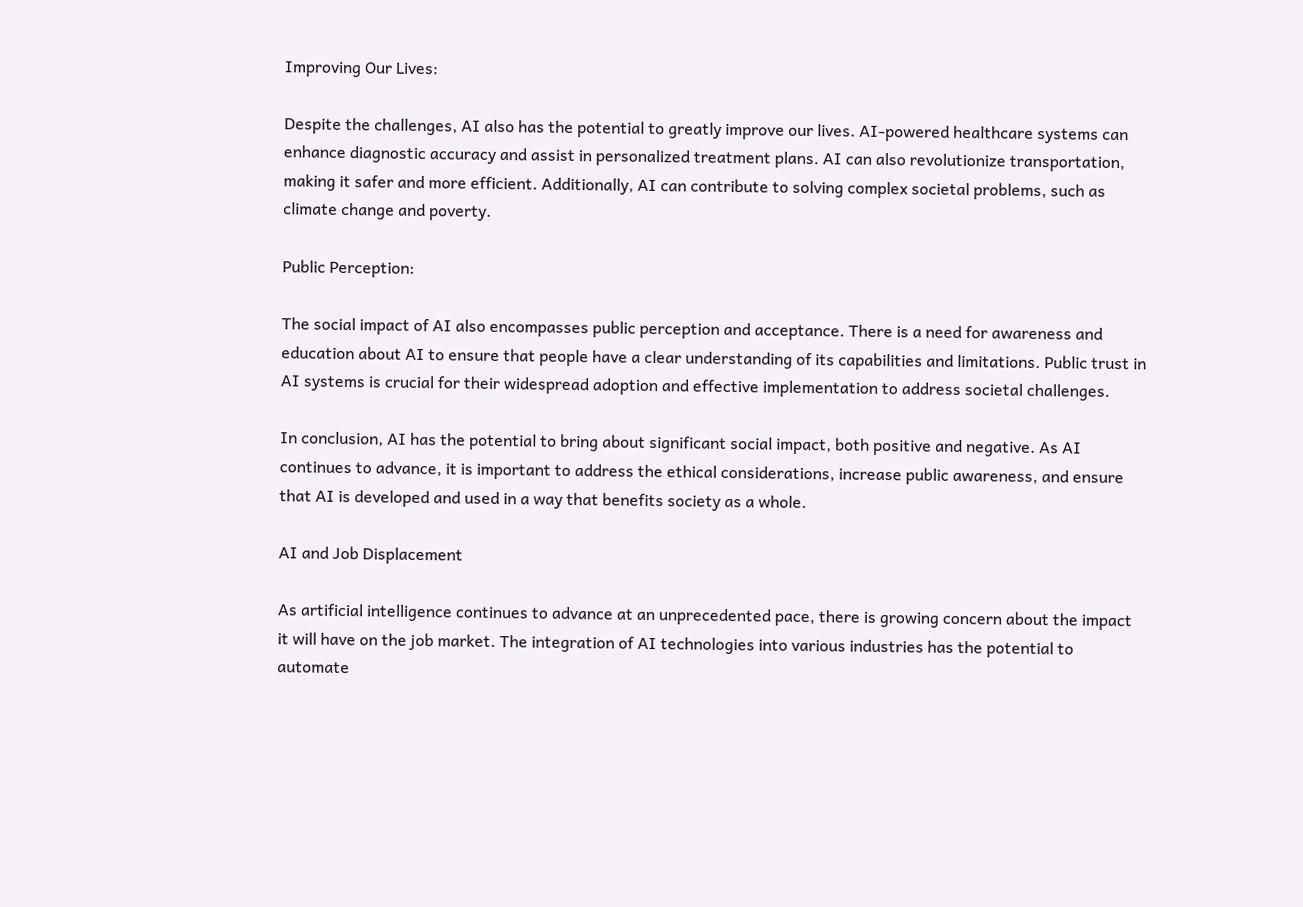Improving Our Lives:

Despite the challenges, AI also has the potential to greatly improve our lives. AI-powered healthcare systems can enhance diagnostic accuracy and assist in personalized treatment plans. AI can also revolutionize transportation, making it safer and more efficient. Additionally, AI can contribute to solving complex societal problems, such as climate change and poverty.

Public Perception:

The social impact of AI also encompasses public perception and acceptance. There is a need for awareness and education about AI to ensure that people have a clear understanding of its capabilities and limitations. Public trust in AI systems is crucial for their widespread adoption and effective implementation to address societal challenges.

In conclusion, AI has the potential to bring about significant social impact, both positive and negative. As AI continues to advance, it is important to address the ethical considerations, increase public awareness, and ensure that AI is developed and used in a way that benefits society as a whole.

AI and Job Displacement

As artificial intelligence continues to advance at an unprecedented pace, there is growing concern about the impact it will have on the job market. The integration of AI technologies into various industries has the potential to automate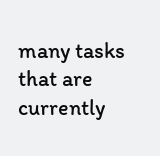many tasks that are currently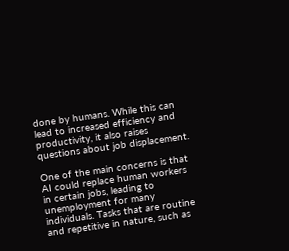done by humans. While this can lead to increased efficiency and productivity, it also raises questions about job displacement.

One of the main concerns is that AI could replace human workers in certain jobs, leading to unemployment for many individuals. Tasks that are routine and repetitive in nature, such as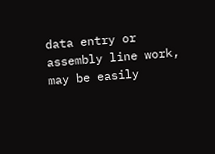data entry or assembly line work, may be easily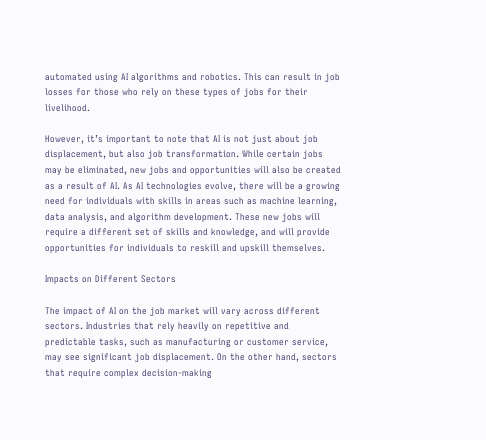automated using AI algorithms and robotics. This can result in job losses for those who rely on these types of jobs for their livelihood.

However, it’s important to note that AI is not just about job displacement, but also job transformation. While certain jobs may be eliminated, new jobs and opportunities will also be created as a result of AI. As AI technologies evolve, there will be a growing need for individuals with skills in areas such as machine learning, data analysis, and algorithm development. These new jobs will require a different set of skills and knowledge, and will provide opportunities for individuals to reskill and upskill themselves.

Impacts on Different Sectors

The impact of AI on the job market will vary across different sectors. Industries that rely heavily on repetitive and predictable tasks, such as manufacturing or customer service, may see significant job displacement. On the other hand, sectors that require complex decision-making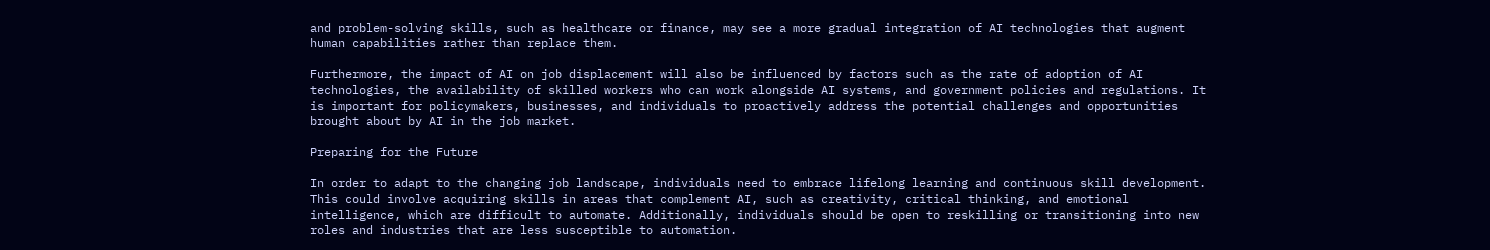and problem-solving skills, such as healthcare or finance, may see a more gradual integration of AI technologies that augment human capabilities rather than replace them.

Furthermore, the impact of AI on job displacement will also be influenced by factors such as the rate of adoption of AI technologies, the availability of skilled workers who can work alongside AI systems, and government policies and regulations. It is important for policymakers, businesses, and individuals to proactively address the potential challenges and opportunities brought about by AI in the job market.

Preparing for the Future

In order to adapt to the changing job landscape, individuals need to embrace lifelong learning and continuous skill development. This could involve acquiring skills in areas that complement AI, such as creativity, critical thinking, and emotional intelligence, which are difficult to automate. Additionally, individuals should be open to reskilling or transitioning into new roles and industries that are less susceptible to automation.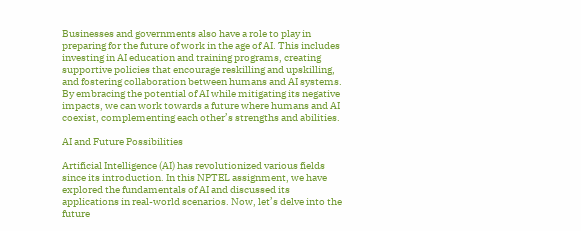Businesses and governments also have a role to play in preparing for the future of work in the age of AI. This includes investing in AI education and training programs, creating supportive policies that encourage reskilling and upskilling, and fostering collaboration between humans and AI systems. By embracing the potential of AI while mitigating its negative impacts, we can work towards a future where humans and AI coexist, complementing each other’s strengths and abilities.

AI and Future Possibilities

Artificial Intelligence (AI) has revolutionized various fields since its introduction. In this NPTEL assignment, we have explored the fundamentals of AI and discussed its applications in real-world scenarios. Now, let’s delve into the future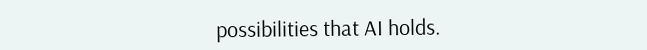possibilities that AI holds.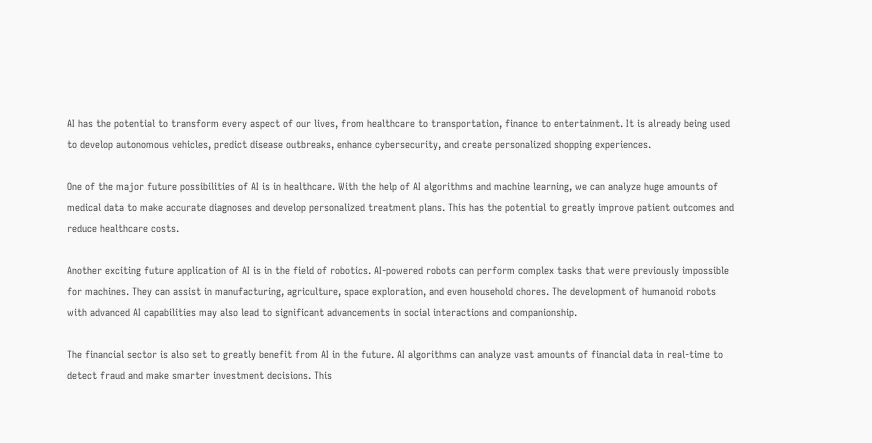AI has the potential to transform every aspect of our lives, from healthcare to transportation, finance to entertainment. It is already being used to develop autonomous vehicles, predict disease outbreaks, enhance cybersecurity, and create personalized shopping experiences.

One of the major future possibilities of AI is in healthcare. With the help of AI algorithms and machine learning, we can analyze huge amounts of medical data to make accurate diagnoses and develop personalized treatment plans. This has the potential to greatly improve patient outcomes and reduce healthcare costs.

Another exciting future application of AI is in the field of robotics. AI-powered robots can perform complex tasks that were previously impossible for machines. They can assist in manufacturing, agriculture, space exploration, and even household chores. The development of humanoid robots with advanced AI capabilities may also lead to significant advancements in social interactions and companionship.

The financial sector is also set to greatly benefit from AI in the future. AI algorithms can analyze vast amounts of financial data in real-time to detect fraud and make smarter investment decisions. This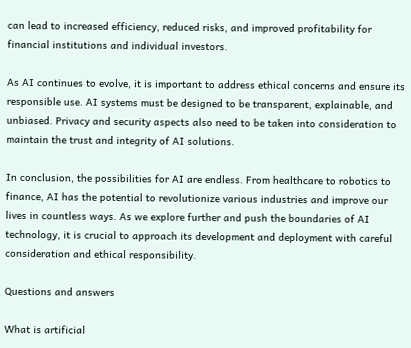can lead to increased efficiency, reduced risks, and improved profitability for financial institutions and individual investors.

As AI continues to evolve, it is important to address ethical concerns and ensure its responsible use. AI systems must be designed to be transparent, explainable, and unbiased. Privacy and security aspects also need to be taken into consideration to maintain the trust and integrity of AI solutions.

In conclusion, the possibilities for AI are endless. From healthcare to robotics to finance, AI has the potential to revolutionize various industries and improve our lives in countless ways. As we explore further and push the boundaries of AI technology, it is crucial to approach its development and deployment with careful consideration and ethical responsibility.

Questions and answers

What is artificial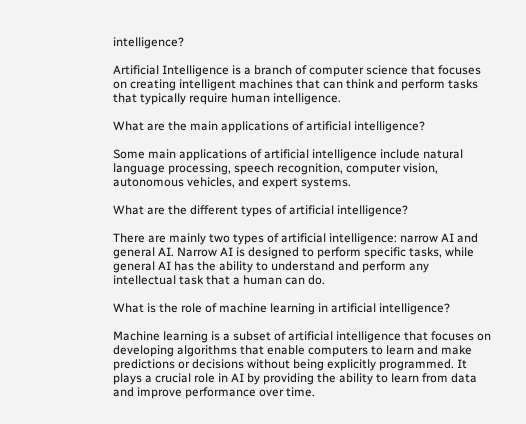intelligence?

Artificial Intelligence is a branch of computer science that focuses on creating intelligent machines that can think and perform tasks that typically require human intelligence.

What are the main applications of artificial intelligence?

Some main applications of artificial intelligence include natural language processing, speech recognition, computer vision, autonomous vehicles, and expert systems.

What are the different types of artificial intelligence?

There are mainly two types of artificial intelligence: narrow AI and general AI. Narrow AI is designed to perform specific tasks, while general AI has the ability to understand and perform any intellectual task that a human can do.

What is the role of machine learning in artificial intelligence?

Machine learning is a subset of artificial intelligence that focuses on developing algorithms that enable computers to learn and make predictions or decisions without being explicitly programmed. It plays a crucial role in AI by providing the ability to learn from data and improve performance over time.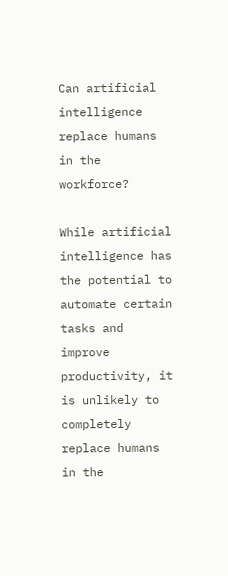Can artificial intelligence replace humans in the workforce?

While artificial intelligence has the potential to automate certain tasks and improve productivity, it is unlikely to completely replace humans in the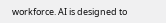workforce. AI is designed to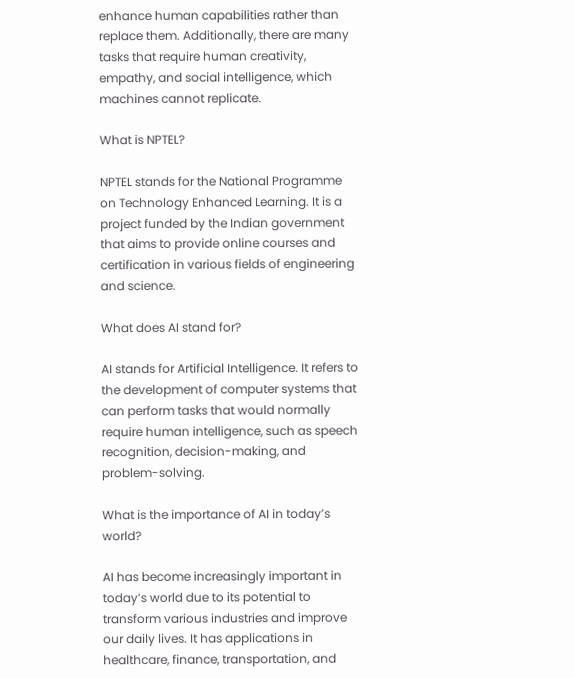enhance human capabilities rather than replace them. Additionally, there are many tasks that require human creativity, empathy, and social intelligence, which machines cannot replicate.

What is NPTEL?

NPTEL stands for the National Programme on Technology Enhanced Learning. It is a project funded by the Indian government that aims to provide online courses and certification in various fields of engineering and science.

What does AI stand for?

AI stands for Artificial Intelligence. It refers to the development of computer systems that can perform tasks that would normally require human intelligence, such as speech recognition, decision-making, and problem-solving.

What is the importance of AI in today’s world?

AI has become increasingly important in today’s world due to its potential to transform various industries and improve our daily lives. It has applications in healthcare, finance, transportation, and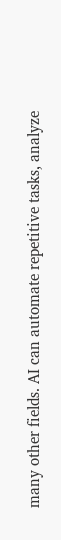many other fields. AI can automate repetitive tasks, analyze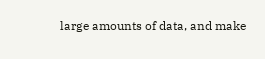large amounts of data, and make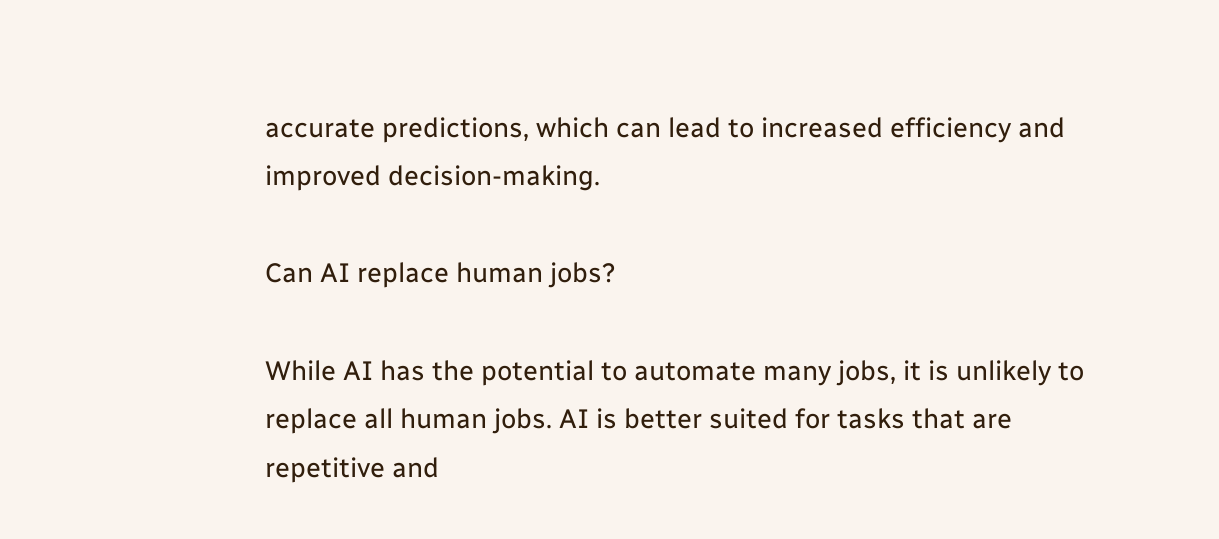accurate predictions, which can lead to increased efficiency and improved decision-making.

Can AI replace human jobs?

While AI has the potential to automate many jobs, it is unlikely to replace all human jobs. AI is better suited for tasks that are repetitive and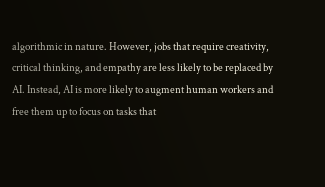algorithmic in nature. However, jobs that require creativity, critical thinking, and empathy are less likely to be replaced by AI. Instead, AI is more likely to augment human workers and free them up to focus on tasks that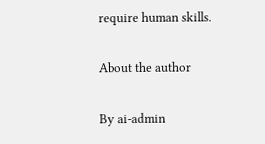require human skills.

About the author

By ai-admin